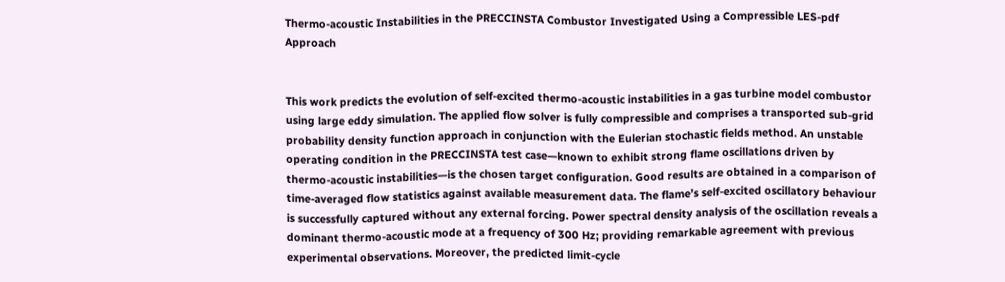Thermo-acoustic Instabilities in the PRECCINSTA Combustor Investigated Using a Compressible LES-pdf Approach


This work predicts the evolution of self-excited thermo-acoustic instabilities in a gas turbine model combustor using large eddy simulation. The applied flow solver is fully compressible and comprises a transported sub-grid probability density function approach in conjunction with the Eulerian stochastic fields method. An unstable operating condition in the PRECCINSTA test case—known to exhibit strong flame oscillations driven by thermo-acoustic instabilities—is the chosen target configuration. Good results are obtained in a comparison of time-averaged flow statistics against available measurement data. The flame’s self-excited oscillatory behaviour is successfully captured without any external forcing. Power spectral density analysis of the oscillation reveals a dominant thermo-acoustic mode at a frequency of 300 Hz; providing remarkable agreement with previous experimental observations. Moreover, the predicted limit-cycle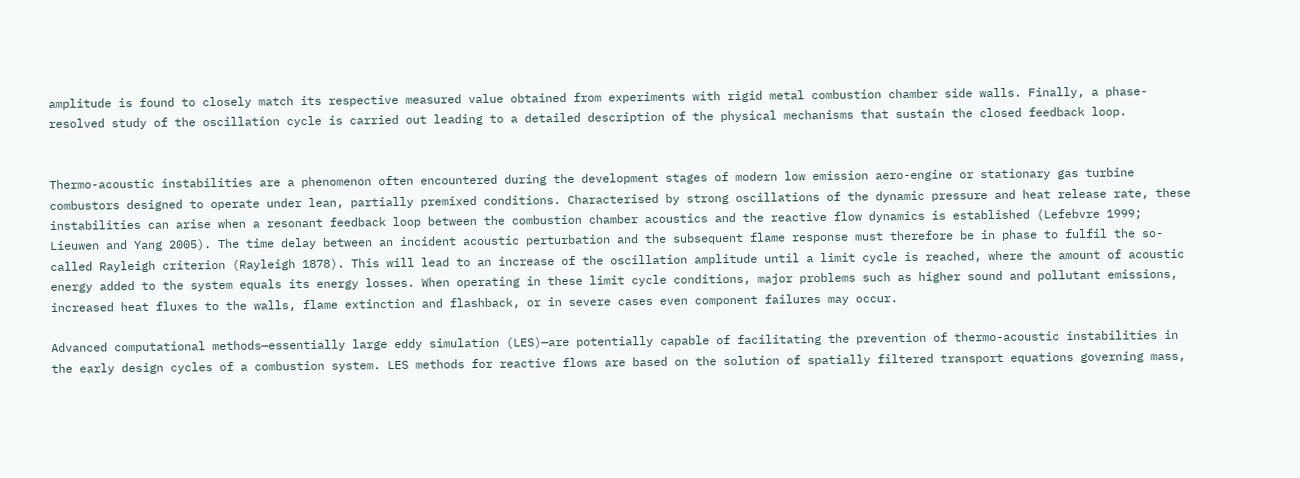amplitude is found to closely match its respective measured value obtained from experiments with rigid metal combustion chamber side walls. Finally, a phase-resolved study of the oscillation cycle is carried out leading to a detailed description of the physical mechanisms that sustain the closed feedback loop.


Thermo-acoustic instabilities are a phenomenon often encountered during the development stages of modern low emission aero-engine or stationary gas turbine combustors designed to operate under lean, partially premixed conditions. Characterised by strong oscillations of the dynamic pressure and heat release rate, these instabilities can arise when a resonant feedback loop between the combustion chamber acoustics and the reactive flow dynamics is established (Lefebvre 1999; Lieuwen and Yang 2005). The time delay between an incident acoustic perturbation and the subsequent flame response must therefore be in phase to fulfil the so-called Rayleigh criterion (Rayleigh 1878). This will lead to an increase of the oscillation amplitude until a limit cycle is reached, where the amount of acoustic energy added to the system equals its energy losses. When operating in these limit cycle conditions, major problems such as higher sound and pollutant emissions, increased heat fluxes to the walls, flame extinction and flashback, or in severe cases even component failures may occur.

Advanced computational methods—essentially large eddy simulation (LES)—are potentially capable of facilitating the prevention of thermo-acoustic instabilities in the early design cycles of a combustion system. LES methods for reactive flows are based on the solution of spatially filtered transport equations governing mass,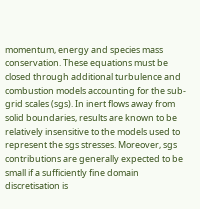momentum, energy and species mass conservation. These equations must be closed through additional turbulence and combustion models accounting for the sub-grid scales (sgs). In inert flows away from solid boundaries, results are known to be relatively insensitive to the models used to represent the sgs stresses. Moreover, sgs contributions are generally expected to be small if a sufficiently fine domain discretisation is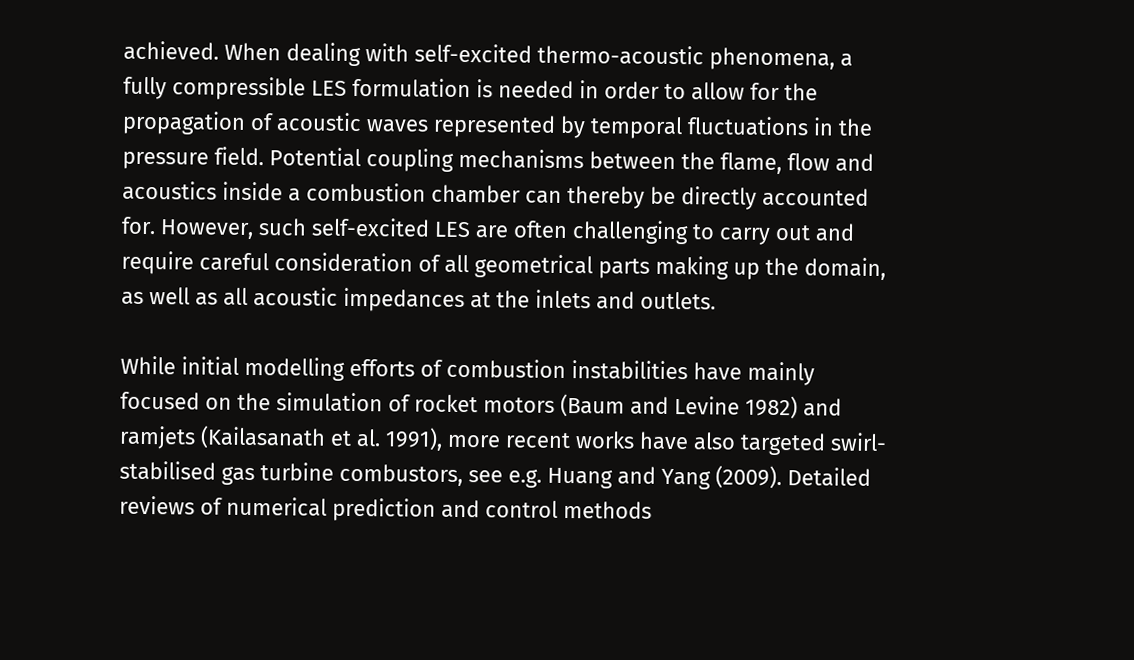achieved. When dealing with self-excited thermo-acoustic phenomena, a fully compressible LES formulation is needed in order to allow for the propagation of acoustic waves represented by temporal fluctuations in the pressure field. Potential coupling mechanisms between the flame, flow and acoustics inside a combustion chamber can thereby be directly accounted for. However, such self-excited LES are often challenging to carry out and require careful consideration of all geometrical parts making up the domain, as well as all acoustic impedances at the inlets and outlets.

While initial modelling efforts of combustion instabilities have mainly focused on the simulation of rocket motors (Baum and Levine 1982) and ramjets (Kailasanath et al. 1991), more recent works have also targeted swirl-stabilised gas turbine combustors, see e.g. Huang and Yang (2009). Detailed reviews of numerical prediction and control methods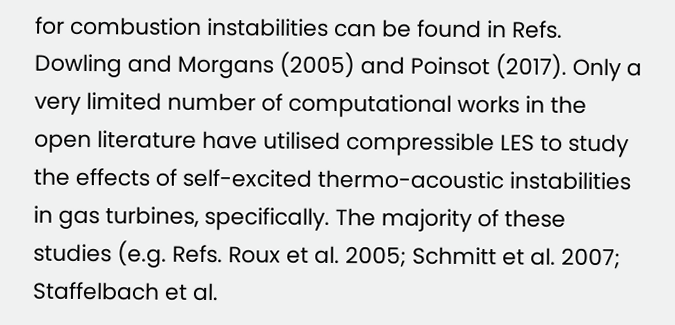for combustion instabilities can be found in Refs. Dowling and Morgans (2005) and Poinsot (2017). Only a very limited number of computational works in the open literature have utilised compressible LES to study the effects of self-excited thermo-acoustic instabilities in gas turbines, specifically. The majority of these studies (e.g. Refs. Roux et al. 2005; Schmitt et al. 2007; Staffelbach et al.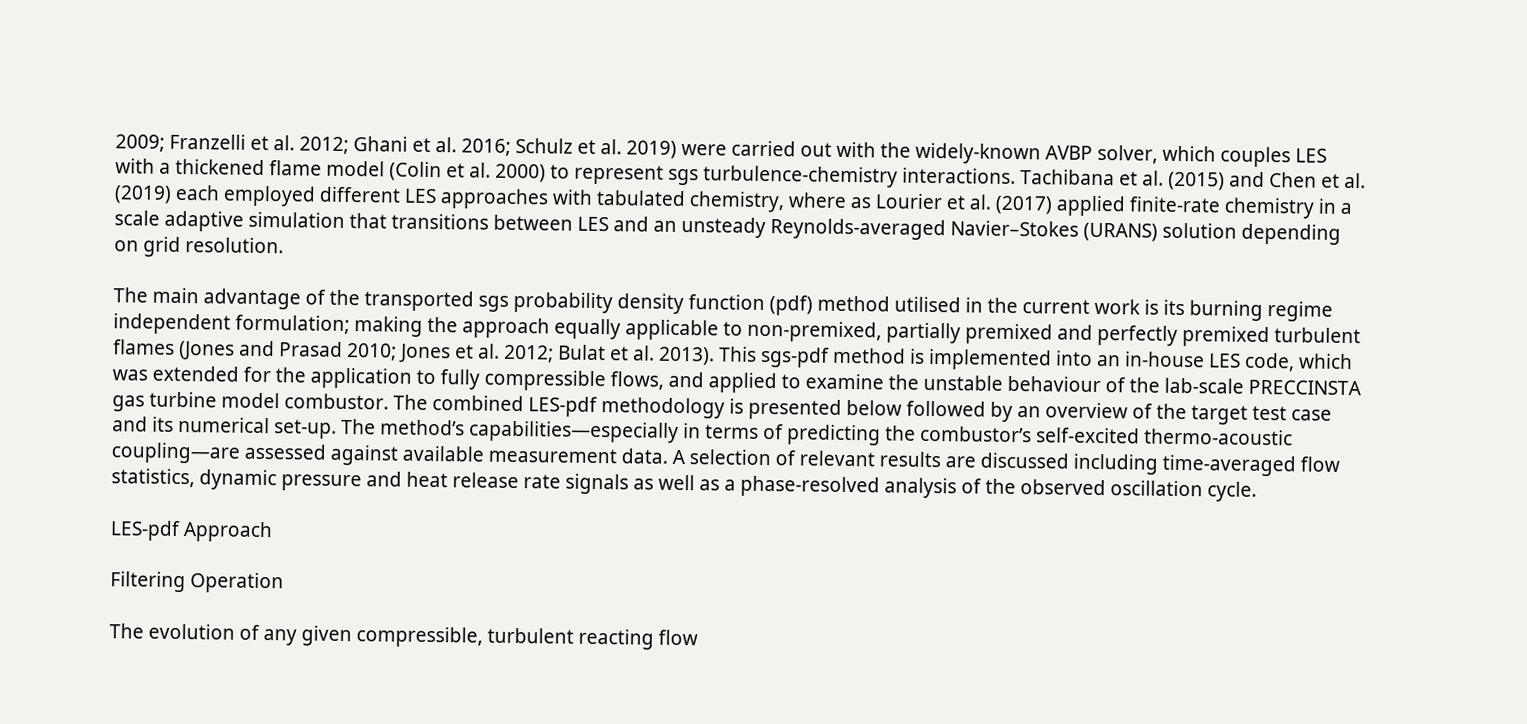2009; Franzelli et al. 2012; Ghani et al. 2016; Schulz et al. 2019) were carried out with the widely-known AVBP solver, which couples LES with a thickened flame model (Colin et al. 2000) to represent sgs turbulence-chemistry interactions. Tachibana et al. (2015) and Chen et al. (2019) each employed different LES approaches with tabulated chemistry, where as Lourier et al. (2017) applied finite-rate chemistry in a scale adaptive simulation that transitions between LES and an unsteady Reynolds-averaged Navier–Stokes (URANS) solution depending on grid resolution.

The main advantage of the transported sgs probability density function (pdf) method utilised in the current work is its burning regime independent formulation; making the approach equally applicable to non-premixed, partially premixed and perfectly premixed turbulent flames (Jones and Prasad 2010; Jones et al. 2012; Bulat et al. 2013). This sgs-pdf method is implemented into an in-house LES code, which was extended for the application to fully compressible flows, and applied to examine the unstable behaviour of the lab-scale PRECCINSTA gas turbine model combustor. The combined LES-pdf methodology is presented below followed by an overview of the target test case and its numerical set-up. The method’s capabilities—especially in terms of predicting the combustor’s self-excited thermo-acoustic coupling—are assessed against available measurement data. A selection of relevant results are discussed including time-averaged flow statistics, dynamic pressure and heat release rate signals as well as a phase-resolved analysis of the observed oscillation cycle.

LES-pdf Approach

Filtering Operation

The evolution of any given compressible, turbulent reacting flow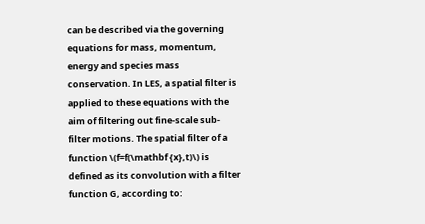can be described via the governing equations for mass, momentum, energy and species mass conservation. In LES, a spatial filter is applied to these equations with the aim of filtering out fine-scale sub-filter motions. The spatial filter of a function \(f=f(\mathbf {x},t)\) is defined as its convolution with a filter function G, according to: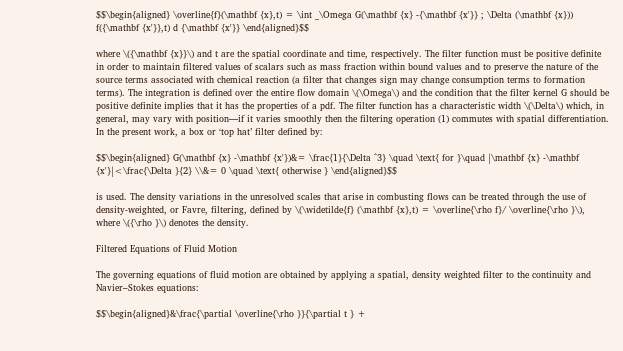$$\begin{aligned} \overline{f}(\mathbf {x},t) = \int _\Omega G(\mathbf {x} -{\mathbf {x'}} ; \Delta (\mathbf {x})) f({\mathbf {x'}},t) d {\mathbf {x'}} \end{aligned}$$

where \({\mathbf {x}}\) and t are the spatial coordinate and time, respectively. The filter function must be positive definite in order to maintain filtered values of scalars such as mass fraction within bound values and to preserve the nature of the source terms associated with chemical reaction (a filter that changes sign may change consumption terms to formation terms). The integration is defined over the entire flow domain \(\Omega\) and the condition that the filter kernel G should be positive definite implies that it has the properties of a pdf. The filter function has a characteristic width \(\Delta\) which, in general, may vary with position—if it varies smoothly then the filtering operation (1) commutes with spatial differentiation. In the present work, a box or ‘top hat’ filter defined by:

$$\begin{aligned} G(\mathbf {x} -\mathbf {x'})&= \frac{1}{\Delta ^3} \quad \text{ for }\quad |\mathbf {x} -\mathbf {x'}|<\frac{\Delta }{2} \\&= 0 \quad \text{ otherwise } \end{aligned}$$

is used. The density variations in the unresolved scales that arise in combusting flows can be treated through the use of density-weighted, or Favre, filtering, defined by \(\widetilde{f} (\mathbf {x},t) = \overline{\rho f}/ \overline{\rho }\), where \({\rho }\) denotes the density.

Filtered Equations of Fluid Motion

The governing equations of fluid motion are obtained by applying a spatial, density weighted filter to the continuity and Navier–Stokes equations:

$$\begin{aligned}&\frac{\partial \overline{\rho }}{\partial t } +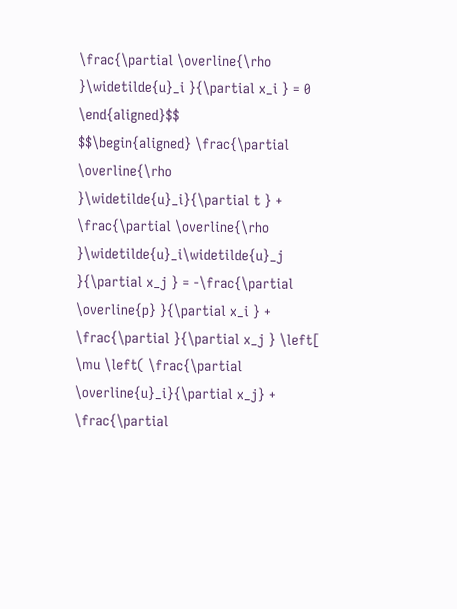\frac{\partial \overline{\rho }\widetilde{u}_i }{\partial x_i } = 0 \end{aligned}$$
$$\begin{aligned} \frac{\partial \overline{\rho }\widetilde{u}_i}{\partial t } + \frac{\partial \overline{\rho }\widetilde{u}_i\widetilde{u}_j }{\partial x_j } = -\frac{\partial \overline{p} }{\partial x_i } + \frac{\partial }{\partial x_j } \left[ \mu \left( \frac{\partial \overline{u}_i}{\partial x_j} + \frac{\partial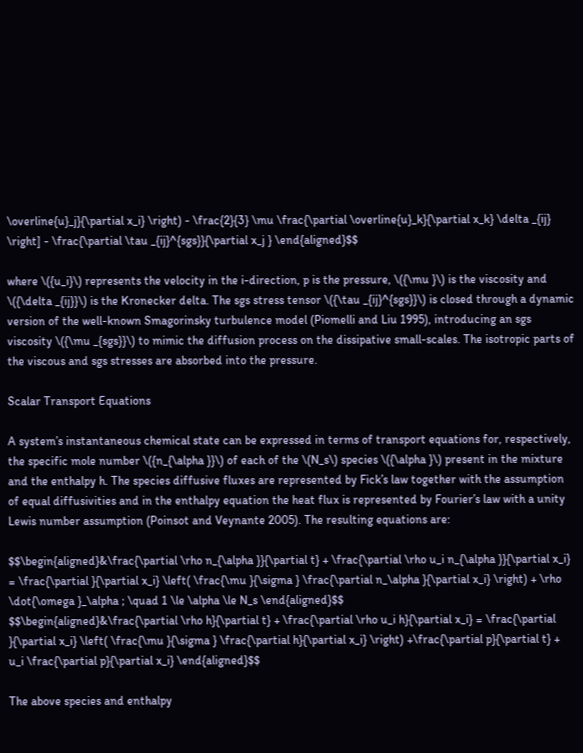\overline{u}_j}{\partial x_i} \right) - \frac{2}{3} \mu \frac{\partial \overline{u}_k}{\partial x_k} \delta _{ij} \right] - \frac{\partial \tau _{ij}^{sgs}}{\partial x_j } \end{aligned}$$

where \({u_i}\) represents the velocity in the i-direction, p is the pressure, \({\mu }\) is the viscosity and \({\delta _{ij}}\) is the Kronecker delta. The sgs stress tensor \({\tau _{ij}^{sgs}}\) is closed through a dynamic version of the well-known Smagorinsky turbulence model (Piomelli and Liu 1995), introducing an sgs viscosity \({\mu _{sgs}}\) to mimic the diffusion process on the dissipative small-scales. The isotropic parts of the viscous and sgs stresses are absorbed into the pressure.

Scalar Transport Equations

A system’s instantaneous chemical state can be expressed in terms of transport equations for, respectively, the specific mole number \({n_{\alpha }}\) of each of the \(N_s\) species \({\alpha }\) present in the mixture and the enthalpy h. The species diffusive fluxes are represented by Fick’s law together with the assumption of equal diffusivities and in the enthalpy equation the heat flux is represented by Fourier’s law with a unity Lewis number assumption (Poinsot and Veynante 2005). The resulting equations are:

$$\begin{aligned}&\frac{\partial \rho n_{\alpha }}{\partial t} + \frac{\partial \rho u_i n_{\alpha }}{\partial x_i} = \frac{\partial }{\partial x_i} \left( \frac{\mu }{\sigma } \frac{\partial n_\alpha }{\partial x_i} \right) + \rho \dot{\omega }_\alpha ; \quad 1 \le \alpha \le N_s \end{aligned}$$
$$\begin{aligned}&\frac{\partial \rho h}{\partial t} + \frac{\partial \rho u_i h}{\partial x_i} = \frac{\partial }{\partial x_i} \left( \frac{\mu }{\sigma } \frac{\partial h}{\partial x_i} \right) +\frac{\partial p}{\partial t} + u_i \frac{\partial p}{\partial x_i} \end{aligned}$$

The above species and enthalpy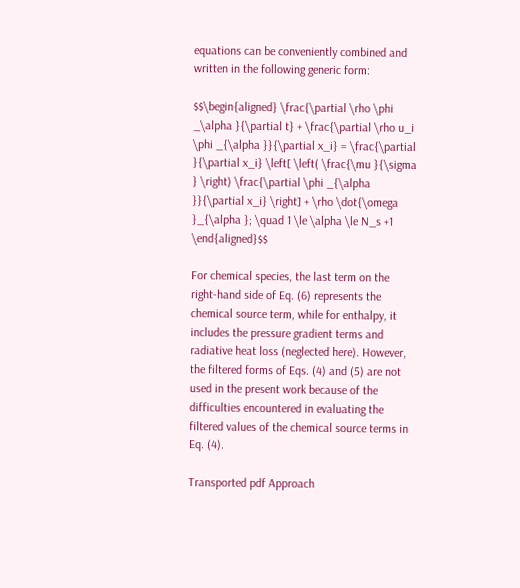equations can be conveniently combined and written in the following generic form:

$$\begin{aligned} \frac{\partial \rho \phi _\alpha }{\partial t} + \frac{\partial \rho u_i \phi _{\alpha }}{\partial x_i} = \frac{\partial }{\partial x_i} \left[ \left( \frac{\mu }{\sigma } \right) \frac{\partial \phi _{\alpha }}{\partial x_i} \right] + \rho \dot{\omega }_{\alpha }; \quad 1 \le \alpha \le N_s +1 \end{aligned}$$

For chemical species, the last term on the right-hand side of Eq. (6) represents the chemical source term, while for enthalpy, it includes the pressure gradient terms and radiative heat loss (neglected here). However, the filtered forms of Eqs. (4) and (5) are not used in the present work because of the difficulties encountered in evaluating the filtered values of the chemical source terms in Eq. (4).

Transported pdf Approach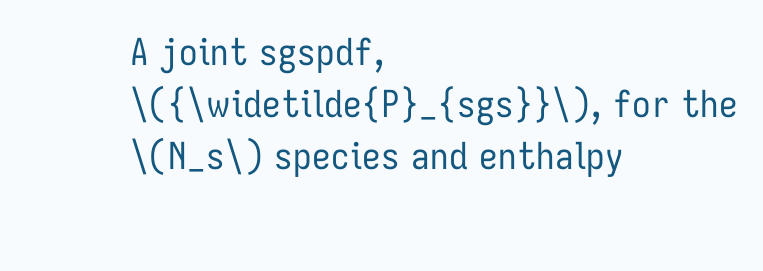A joint sgspdf, \({\widetilde{P}_{sgs}}\), for the \(N_s\) species and enthalpy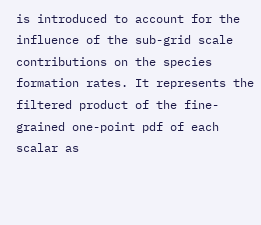is introduced to account for the influence of the sub-grid scale contributions on the species formation rates. It represents the filtered product of the fine-grained one-point pdf of each scalar as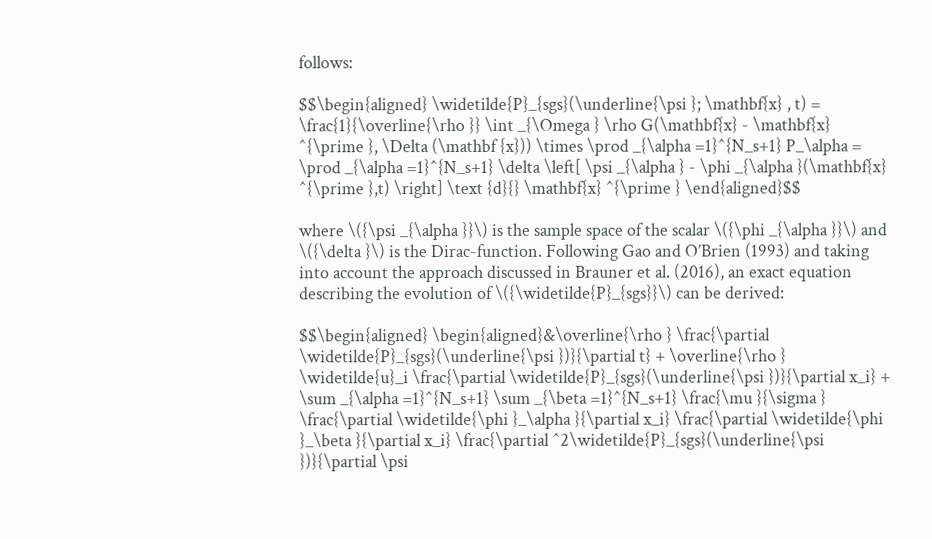follows:

$$\begin{aligned} \widetilde{P}_{sgs}(\underline{\psi }; \mathbf{x} , t) = \frac{1}{\overline{\rho }} \int _{\Omega } \rho G(\mathbf{x} - \mathbf{x} ^{\prime }, \Delta (\mathbf {x})) \times \prod _{\alpha =1}^{N_s+1} P_\alpha = \prod _{\alpha =1}^{N_s+1} \delta \left[ \psi _{\alpha } - \phi _{\alpha }(\mathbf{x} ^{\prime },t) \right] \text {d}{} \mathbf{x} ^{\prime } \end{aligned}$$

where \({\psi _{\alpha }}\) is the sample space of the scalar \({\phi _{\alpha }}\) and \({\delta }\) is the Dirac-function. Following Gao and O’Brien (1993) and taking into account the approach discussed in Brauner et al. (2016), an exact equation describing the evolution of \({\widetilde{P}_{sgs}}\) can be derived:

$$\begin{aligned} \begin{aligned}&\overline{\rho } \frac{\partial \widetilde{P}_{sgs}(\underline{\psi })}{\partial t} + \overline{\rho } \widetilde{u}_i \frac{\partial \widetilde{P}_{sgs}(\underline{\psi })}{\partial x_i} + \sum _{\alpha =1}^{N_s+1} \sum _{\beta =1}^{N_s+1} \frac{\mu }{\sigma } \frac{\partial \widetilde{\phi }_\alpha }{\partial x_i} \frac{\partial \widetilde{\phi }_\beta }{\partial x_i} \frac{\partial ^2\widetilde{P}_{sgs}(\underline{\psi })}{\partial \psi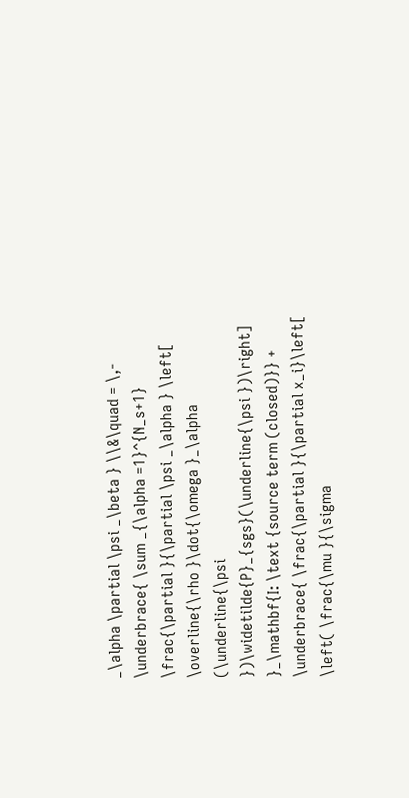_\alpha \partial \psi _\beta } \\&\quad = \,- \underbrace{ \sum _{\alpha =1}^{N_s+1} \frac{\partial }{\partial \psi _\alpha } \left[ \overline{\rho }\dot{\omega }_\alpha (\underline{\psi })\widetilde{P}_{sgs}(\underline{\psi })\right] }_\mathbf{I: \text {source term (closed)}} + \underbrace{ \frac{\partial }{\partial x_i}\left[ \left( \frac{\mu }{\sigma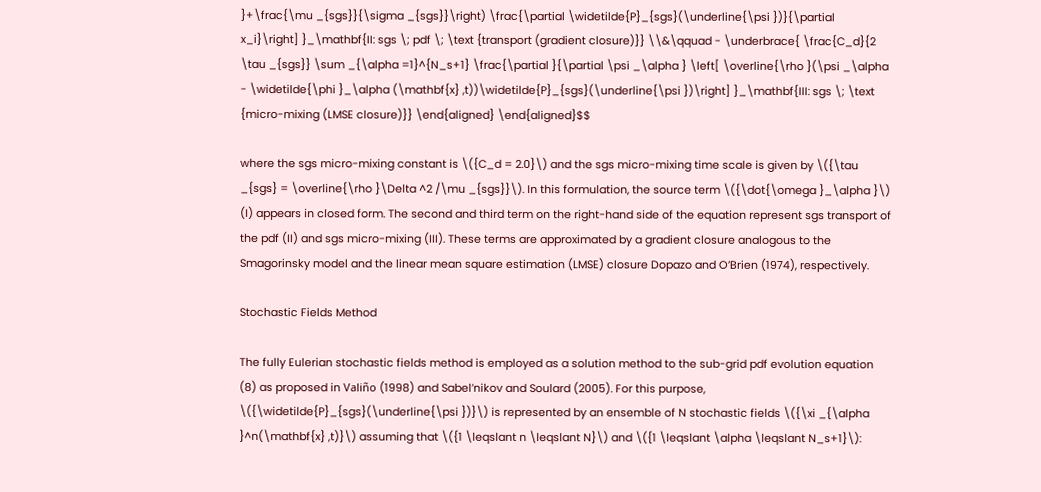}+\frac{\mu _{sgs}}{\sigma _{sgs}}\right) \frac{\partial \widetilde{P}_{sgs}(\underline{\psi })}{\partial x_i}\right] }_\mathbf{II: sgs \; pdf \; \text {transport (gradient closure)}} \\&\qquad - \underbrace{ \frac{C_d}{2 \tau _{sgs}} \sum _{\alpha =1}^{N_s+1} \frac{\partial }{\partial \psi _\alpha } \left[ \overline{\rho }(\psi _\alpha - \widetilde{\phi }_\alpha (\mathbf{x} ,t))\widetilde{P}_{sgs}(\underline{\psi })\right] }_\mathbf{III: sgs \; \text {micro-mixing (LMSE closure)}} \end{aligned} \end{aligned}$$

where the sgs micro-mixing constant is \({C_d = 2.0}\) and the sgs micro-mixing time scale is given by \({\tau _{sgs} = \overline{\rho }\Delta ^2 /\mu _{sgs}}\). In this formulation, the source term \({\dot{\omega }_\alpha }\) (I) appears in closed form. The second and third term on the right-hand side of the equation represent sgs transport of the pdf (II) and sgs micro-mixing (III). These terms are approximated by a gradient closure analogous to the Smagorinsky model and the linear mean square estimation (LMSE) closure Dopazo and O’Brien (1974), respectively.

Stochastic Fields Method

The fully Eulerian stochastic fields method is employed as a solution method to the sub-grid pdf evolution equation (8) as proposed in Valiño (1998) and Sabel’nikov and Soulard (2005). For this purpose, \({\widetilde{P}_{sgs}(\underline{\psi })}\) is represented by an ensemble of N stochastic fields \({\xi _{\alpha }^n(\mathbf{x} ,t)}\) assuming that \({1 \leqslant n \leqslant N}\) and \({1 \leqslant \alpha \leqslant N_s+1}\):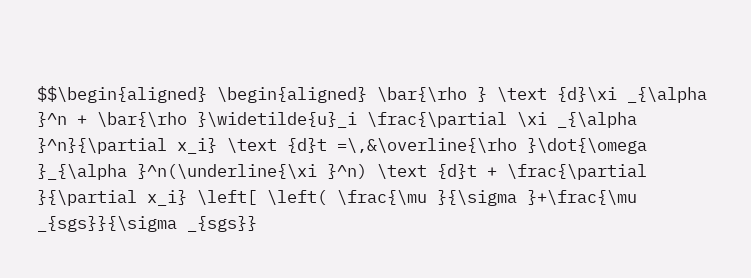$$\begin{aligned} \begin{aligned} \bar{\rho } \text {d}\xi _{\alpha }^n + \bar{\rho }\widetilde{u}_i \frac{\partial \xi _{\alpha }^n}{\partial x_i} \text {d}t =\,&\overline{\rho }\dot{\omega }_{\alpha }^n(\underline{\xi }^n) \text {d}t + \frac{\partial }{\partial x_i} \left[ \left( \frac{\mu }{\sigma }+\frac{\mu _{sgs}}{\sigma _{sgs}}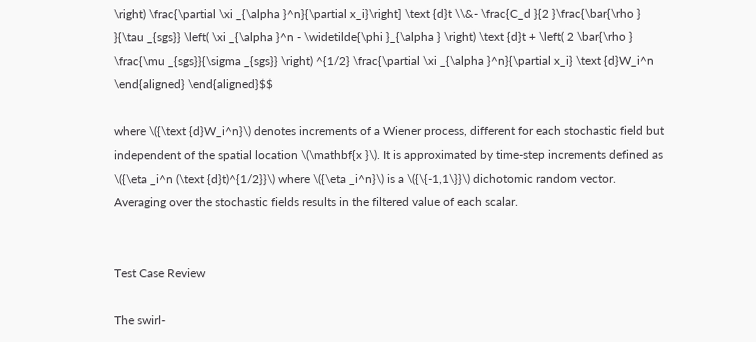\right) \frac{\partial \xi _{\alpha }^n}{\partial x_i}\right] \text {d}t \\&- \frac{C_d }{2 }\frac{\bar{\rho } }{\tau _{sgs}} \left( \xi _{\alpha }^n - \widetilde{\phi }_{\alpha } \right) \text {d}t + \left( 2 \bar{\rho } \frac{\mu _{sgs}}{\sigma _{sgs}} \right) ^{1/2} \frac{\partial \xi _{\alpha }^n}{\partial x_i} \text {d}W_i^n \end{aligned} \end{aligned}$$

where \({\text {d}W_i^n}\) denotes increments of a Wiener process, different for each stochastic field but independent of the spatial location \(\mathbf{x }\). It is approximated by time-step increments defined as \({\eta _i^n (\text {d}t)^{1/2}}\) where \({\eta _i^n}\) is a \({\{-1,1\}}\) dichotomic random vector. Averaging over the stochastic fields results in the filtered value of each scalar.


Test Case Review

The swirl-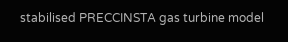stabilised PRECCINSTA gas turbine model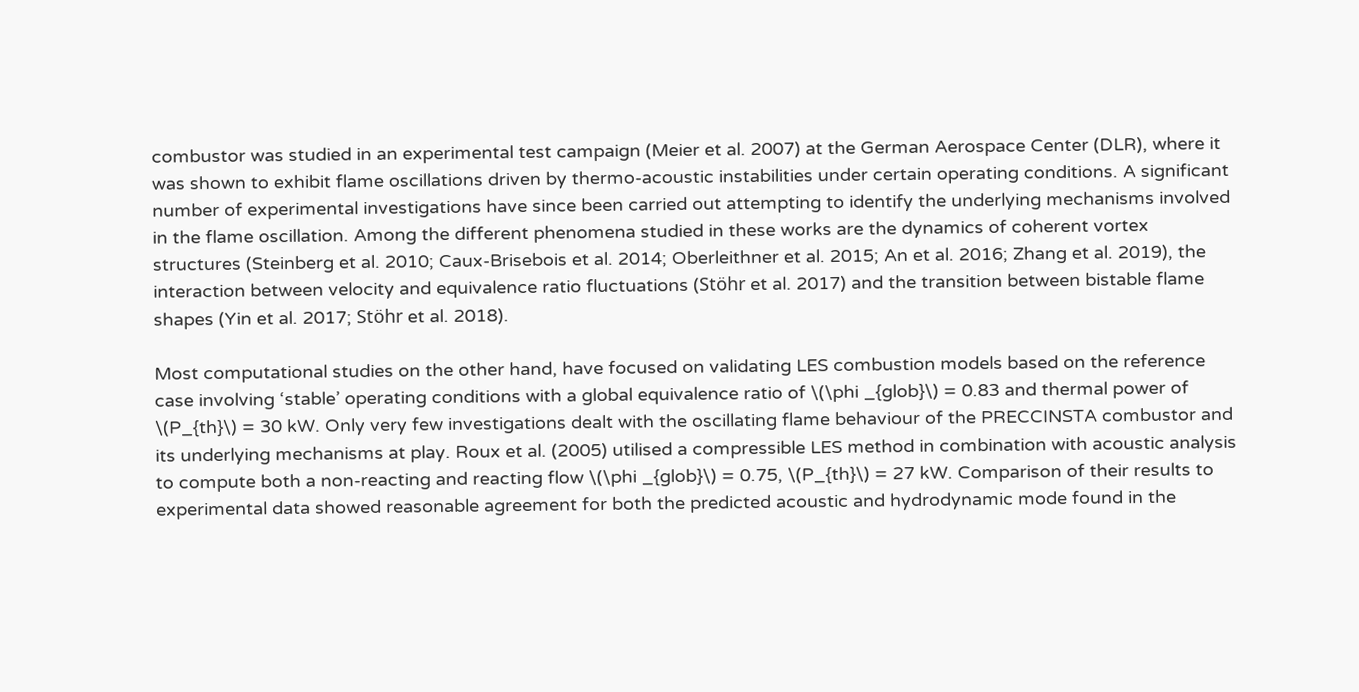combustor was studied in an experimental test campaign (Meier et al. 2007) at the German Aerospace Center (DLR), where it was shown to exhibit flame oscillations driven by thermo-acoustic instabilities under certain operating conditions. A significant number of experimental investigations have since been carried out attempting to identify the underlying mechanisms involved in the flame oscillation. Among the different phenomena studied in these works are the dynamics of coherent vortex structures (Steinberg et al. 2010; Caux-Brisebois et al. 2014; Oberleithner et al. 2015; An et al. 2016; Zhang et al. 2019), the interaction between velocity and equivalence ratio fluctuations (Stöhr et al. 2017) and the transition between bistable flame shapes (Yin et al. 2017; Stöhr et al. 2018).

Most computational studies on the other hand, have focused on validating LES combustion models based on the reference case involving ‘stable’ operating conditions with a global equivalence ratio of \(\phi _{glob}\) = 0.83 and thermal power of \(P_{th}\) = 30 kW. Only very few investigations dealt with the oscillating flame behaviour of the PRECCINSTA combustor and its underlying mechanisms at play. Roux et al. (2005) utilised a compressible LES method in combination with acoustic analysis to compute both a non-reacting and reacting flow \(\phi _{glob}\) = 0.75, \(P_{th}\) = 27 kW. Comparison of their results to experimental data showed reasonable agreement for both the predicted acoustic and hydrodynamic mode found in the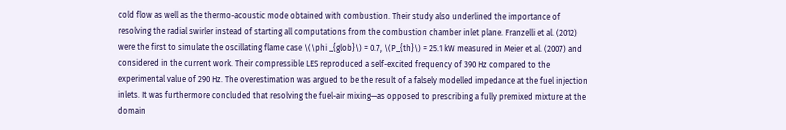cold flow as well as the thermo-acoustic mode obtained with combustion. Their study also underlined the importance of resolving the radial swirler instead of starting all computations from the combustion chamber inlet plane. Franzelli et al. (2012) were the first to simulate the oscillating flame case \(\phi _{glob}\) = 0.7, \(P_{th}\) = 25.1 kW measured in Meier et al. (2007) and considered in the current work. Their compressible LES reproduced a self-excited frequency of 390 Hz compared to the experimental value of 290 Hz. The overestimation was argued to be the result of a falsely modelled impedance at the fuel injection inlets. It was furthermore concluded that resolving the fuel-air mixing—as opposed to prescribing a fully premixed mixture at the domain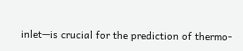inlet—is crucial for the prediction of thermo-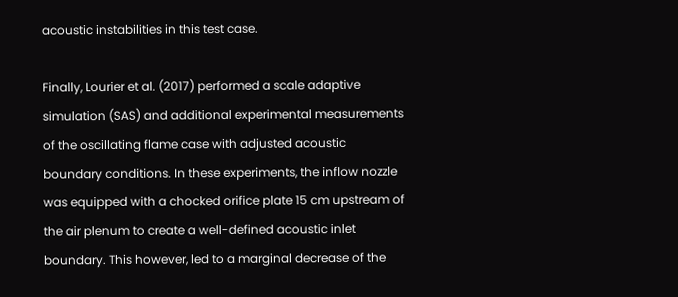acoustic instabilities in this test case.

Finally, Lourier et al. (2017) performed a scale adaptive simulation (SAS) and additional experimental measurements of the oscillating flame case with adjusted acoustic boundary conditions. In these experiments, the inflow nozzle was equipped with a chocked orifice plate 15 cm upstream of the air plenum to create a well-defined acoustic inlet boundary. This however, led to a marginal decrease of the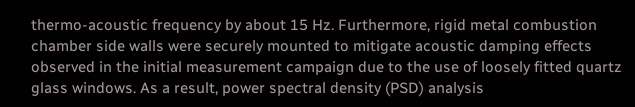thermo-acoustic frequency by about 15 Hz. Furthermore, rigid metal combustion chamber side walls were securely mounted to mitigate acoustic damping effects observed in the initial measurement campaign due to the use of loosely fitted quartz glass windows. As a result, power spectral density (PSD) analysis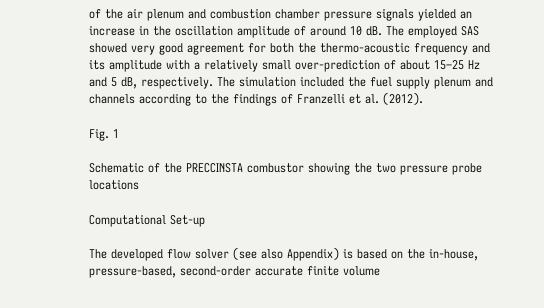of the air plenum and combustion chamber pressure signals yielded an increase in the oscillation amplitude of around 10 dB. The employed SAS showed very good agreement for both the thermo-acoustic frequency and its amplitude with a relatively small over-prediction of about 15–25 Hz and 5 dB, respectively. The simulation included the fuel supply plenum and channels according to the findings of Franzelli et al. (2012).

Fig. 1

Schematic of the PRECCINSTA combustor showing the two pressure probe locations

Computational Set-up

The developed flow solver (see also Appendix) is based on the in-house, pressure-based, second-order accurate finite volume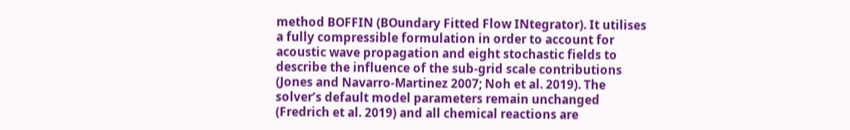method BOFFIN (BOundary Fitted Flow INtegrator). It utilises a fully compressible formulation in order to account for acoustic wave propagation and eight stochastic fields to describe the influence of the sub-grid scale contributions (Jones and Navarro-Martinez 2007; Noh et al. 2019). The solver’s default model parameters remain unchanged (Fredrich et al. 2019) and all chemical reactions are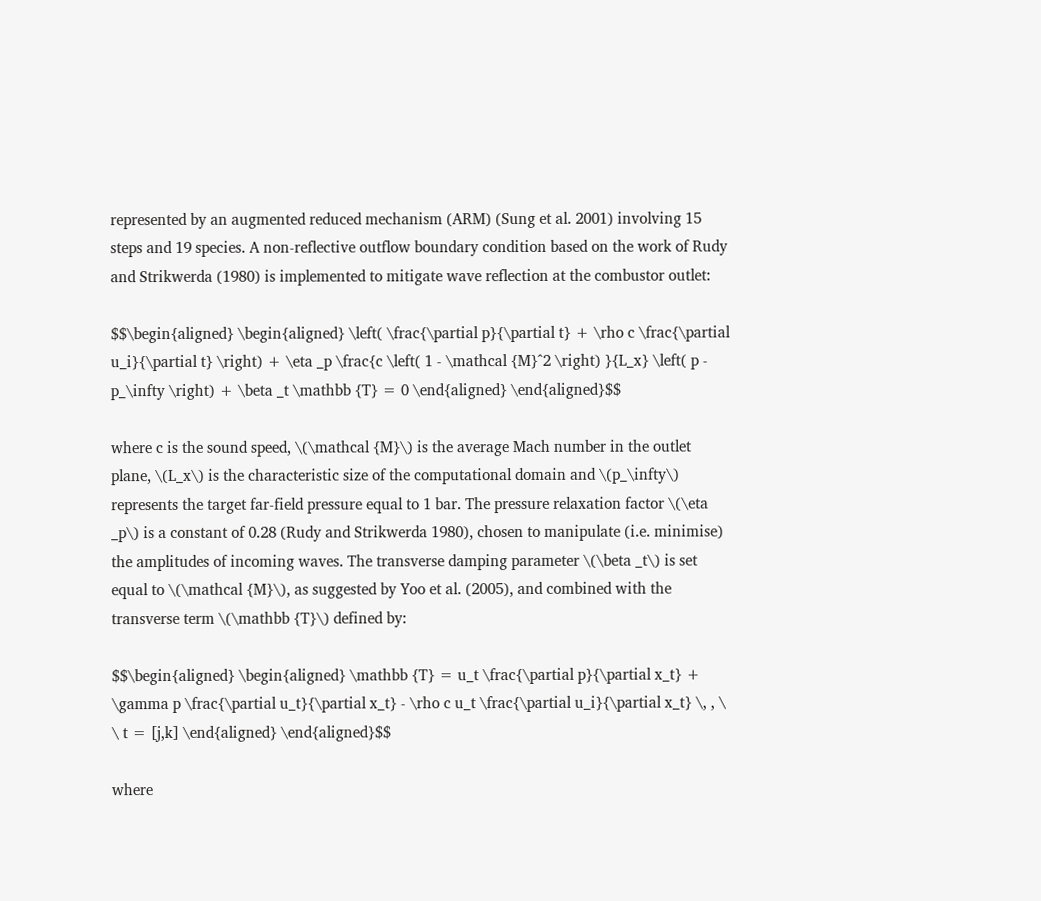represented by an augmented reduced mechanism (ARM) (Sung et al. 2001) involving 15 steps and 19 species. A non-reflective outflow boundary condition based on the work of Rudy and Strikwerda (1980) is implemented to mitigate wave reflection at the combustor outlet:

$$\begin{aligned} \begin{aligned} \left( \frac{\partial p}{\partial t} + \rho c \frac{\partial u_i}{\partial t} \right) + \eta _p \frac{c \left( 1 - \mathcal {M}^2 \right) }{L_x} \left( p - p_\infty \right) + \beta _t \mathbb {T} = 0 \end{aligned} \end{aligned}$$

where c is the sound speed, \(\mathcal {M}\) is the average Mach number in the outlet plane, \(L_x\) is the characteristic size of the computational domain and \(p_\infty\) represents the target far-field pressure equal to 1 bar. The pressure relaxation factor \(\eta _p\) is a constant of 0.28 (Rudy and Strikwerda 1980), chosen to manipulate (i.e. minimise) the amplitudes of incoming waves. The transverse damping parameter \(\beta _t\) is set equal to \(\mathcal {M}\), as suggested by Yoo et al. (2005), and combined with the transverse term \(\mathbb {T}\) defined by:

$$\begin{aligned} \begin{aligned} \mathbb {T} = u_t \frac{\partial p}{\partial x_t} + \gamma p \frac{\partial u_t}{\partial x_t} - \rho c u_t \frac{\partial u_i}{\partial x_t} \, , \ \ t = [j,k] \end{aligned} \end{aligned}$$

where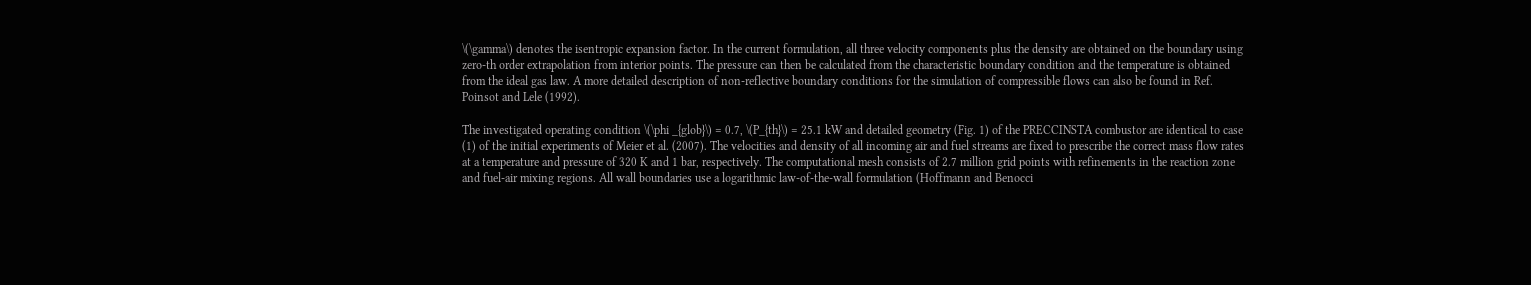\(\gamma\) denotes the isentropic expansion factor. In the current formulation, all three velocity components plus the density are obtained on the boundary using zero-th order extrapolation from interior points. The pressure can then be calculated from the characteristic boundary condition and the temperature is obtained from the ideal gas law. A more detailed description of non-reflective boundary conditions for the simulation of compressible flows can also be found in Ref. Poinsot and Lele (1992).

The investigated operating condition \(\phi _{glob}\) = 0.7, \(P_{th}\) = 25.1 kW and detailed geometry (Fig. 1) of the PRECCINSTA combustor are identical to case (1) of the initial experiments of Meier et al. (2007). The velocities and density of all incoming air and fuel streams are fixed to prescribe the correct mass flow rates at a temperature and pressure of 320 K and 1 bar, respectively. The computational mesh consists of 2.7 million grid points with refinements in the reaction zone and fuel-air mixing regions. All wall boundaries use a logarithmic law-of-the-wall formulation (Hoffmann and Benocci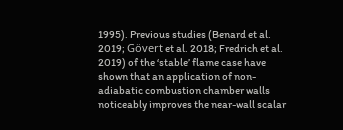1995). Previous studies (Benard et al. 2019; Gövert et al. 2018; Fredrich et al. 2019) of the ‘stable’ flame case have shown that an application of non-adiabatic combustion chamber walls noticeably improves the near-wall scalar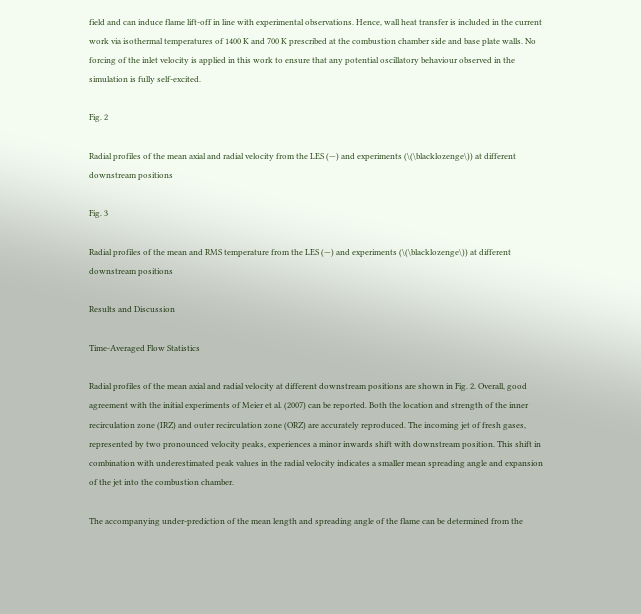field and can induce flame lift-off in line with experimental observations. Hence, wall heat transfer is included in the current work via isothermal temperatures of 1400 K and 700 K prescribed at the combustion chamber side and base plate walls. No forcing of the inlet velocity is applied in this work to ensure that any potential oscillatory behaviour observed in the simulation is fully self-excited.

Fig. 2

Radial profiles of the mean axial and radial velocity from the LES (—) and experiments (\(\blacklozenge\)) at different downstream positions

Fig. 3

Radial profiles of the mean and RMS temperature from the LES (—) and experiments (\(\blacklozenge\)) at different downstream positions

Results and Discussion

Time-Averaged Flow Statistics

Radial profiles of the mean axial and radial velocity at different downstream positions are shown in Fig. 2. Overall, good agreement with the initial experiments of Meier et al. (2007) can be reported. Both the location and strength of the inner recirculation zone (IRZ) and outer recirculation zone (ORZ) are accurately reproduced. The incoming jet of fresh gases, represented by two pronounced velocity peaks, experiences a minor inwards shift with downstream position. This shift in combination with underestimated peak values in the radial velocity indicates a smaller mean spreading angle and expansion of the jet into the combustion chamber.

The accompanying under-prediction of the mean length and spreading angle of the flame can be determined from the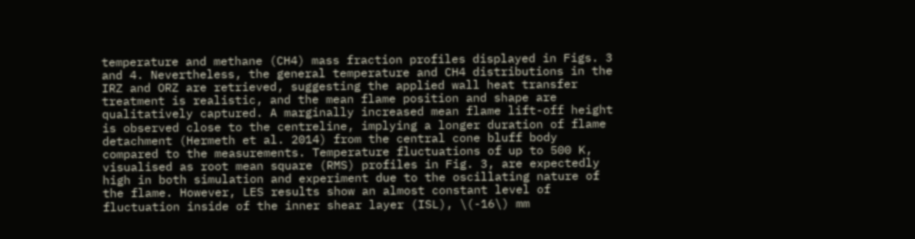temperature and methane (CH4) mass fraction profiles displayed in Figs. 3 and 4. Nevertheless, the general temperature and CH4 distributions in the IRZ and ORZ are retrieved, suggesting the applied wall heat transfer treatment is realistic, and the mean flame position and shape are qualitatively captured. A marginally increased mean flame lift-off height is observed close to the centreline, implying a longer duration of flame detachment (Hermeth et al. 2014) from the central cone bluff body compared to the measurements. Temperature fluctuations of up to 500 K, visualised as root mean square (RMS) profiles in Fig. 3, are expectedly high in both simulation and experiment due to the oscillating nature of the flame. However, LES results show an almost constant level of fluctuation inside of the inner shear layer (ISL), \(-16\) mm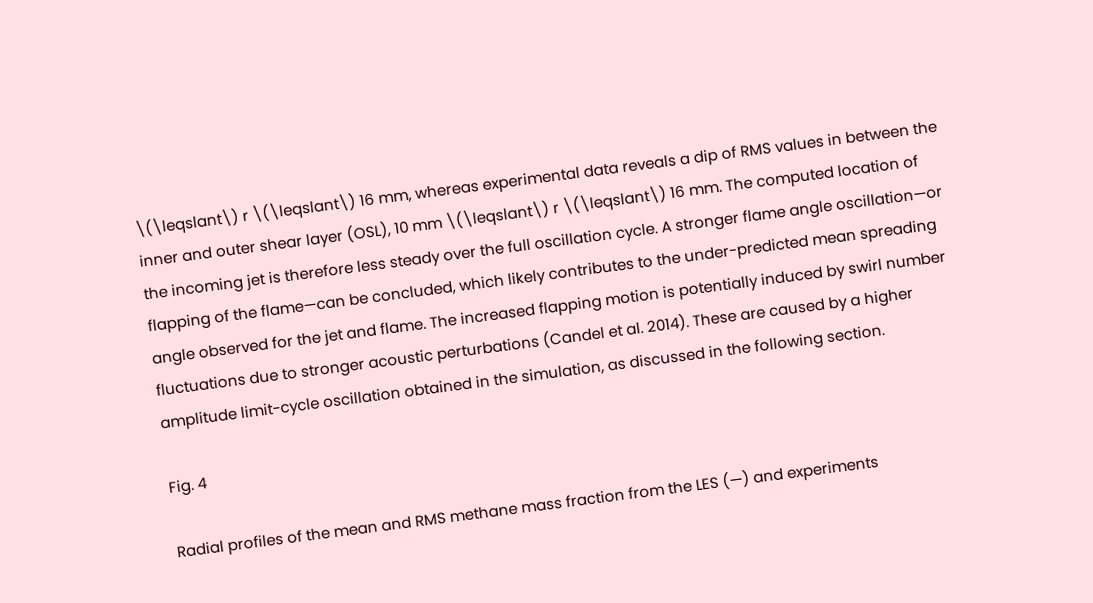\(\leqslant\) r \(\leqslant\) 16 mm, whereas experimental data reveals a dip of RMS values in between the inner and outer shear layer (OSL), 10 mm \(\leqslant\) r \(\leqslant\) 16 mm. The computed location of the incoming jet is therefore less steady over the full oscillation cycle. A stronger flame angle oscillation—or flapping of the flame—can be concluded, which likely contributes to the under-predicted mean spreading angle observed for the jet and flame. The increased flapping motion is potentially induced by swirl number fluctuations due to stronger acoustic perturbations (Candel et al. 2014). These are caused by a higher amplitude limit-cycle oscillation obtained in the simulation, as discussed in the following section.

Fig. 4

Radial profiles of the mean and RMS methane mass fraction from the LES (—) and experiments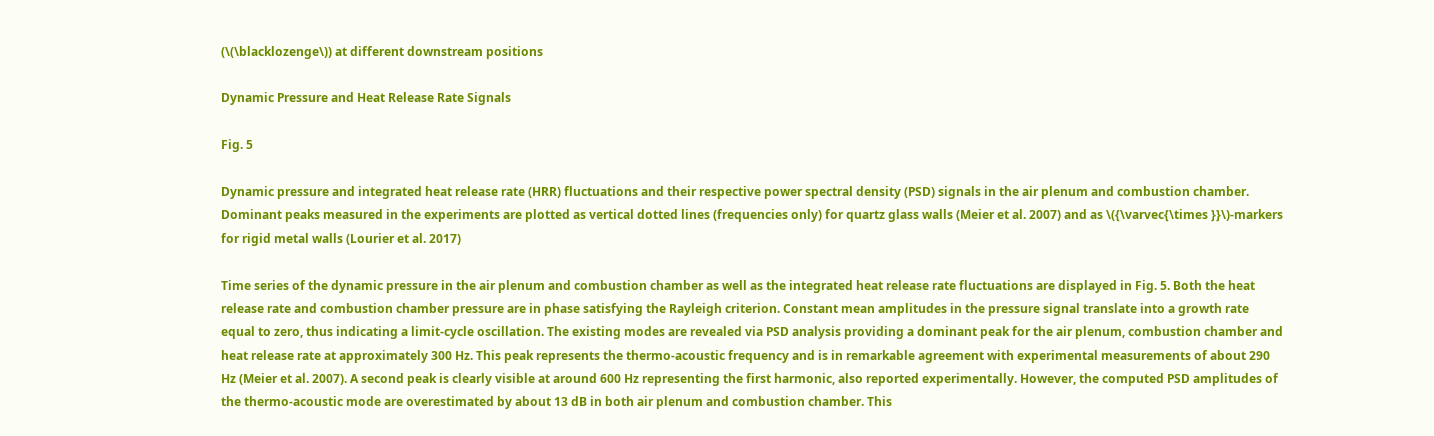(\(\blacklozenge\)) at different downstream positions

Dynamic Pressure and Heat Release Rate Signals

Fig. 5

Dynamic pressure and integrated heat release rate (HRR) fluctuations and their respective power spectral density (PSD) signals in the air plenum and combustion chamber. Dominant peaks measured in the experiments are plotted as vertical dotted lines (frequencies only) for quartz glass walls (Meier et al. 2007) and as \({\varvec{\times }}\)-markers for rigid metal walls (Lourier et al. 2017)

Time series of the dynamic pressure in the air plenum and combustion chamber as well as the integrated heat release rate fluctuations are displayed in Fig. 5. Both the heat release rate and combustion chamber pressure are in phase satisfying the Rayleigh criterion. Constant mean amplitudes in the pressure signal translate into a growth rate equal to zero, thus indicating a limit-cycle oscillation. The existing modes are revealed via PSD analysis providing a dominant peak for the air plenum, combustion chamber and heat release rate at approximately 300 Hz. This peak represents the thermo-acoustic frequency and is in remarkable agreement with experimental measurements of about 290 Hz (Meier et al. 2007). A second peak is clearly visible at around 600 Hz representing the first harmonic, also reported experimentally. However, the computed PSD amplitudes of the thermo-acoustic mode are overestimated by about 13 dB in both air plenum and combustion chamber. This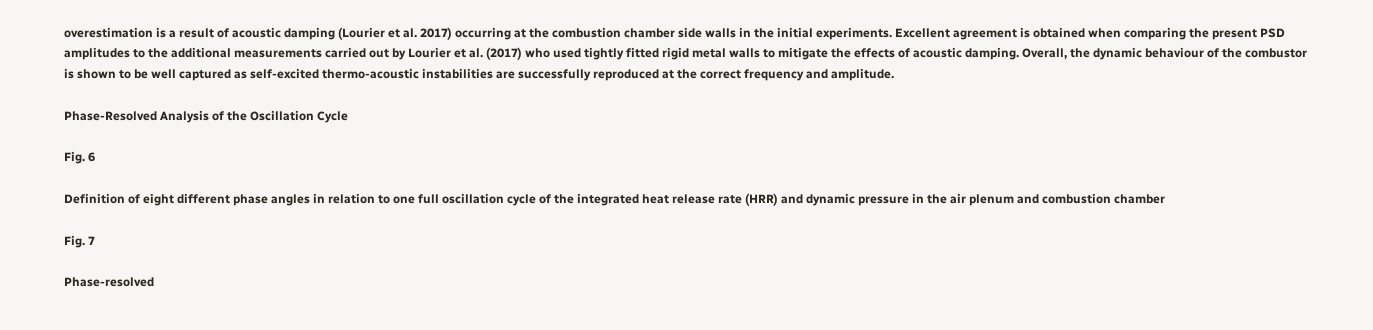overestimation is a result of acoustic damping (Lourier et al. 2017) occurring at the combustion chamber side walls in the initial experiments. Excellent agreement is obtained when comparing the present PSD amplitudes to the additional measurements carried out by Lourier et al. (2017) who used tightly fitted rigid metal walls to mitigate the effects of acoustic damping. Overall, the dynamic behaviour of the combustor is shown to be well captured as self-excited thermo-acoustic instabilities are successfully reproduced at the correct frequency and amplitude.

Phase-Resolved Analysis of the Oscillation Cycle

Fig. 6

Definition of eight different phase angles in relation to one full oscillation cycle of the integrated heat release rate (HRR) and dynamic pressure in the air plenum and combustion chamber

Fig. 7

Phase-resolved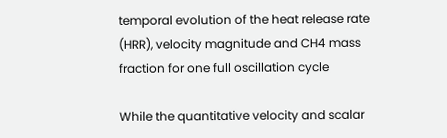temporal evolution of the heat release rate (HRR), velocity magnitude and CH4 mass fraction for one full oscillation cycle

While the quantitative velocity and scalar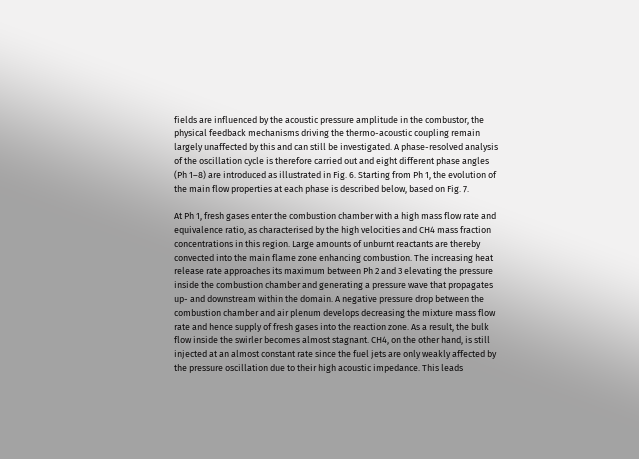fields are influenced by the acoustic pressure amplitude in the combustor, the physical feedback mechanisms driving the thermo-acoustic coupling remain largely unaffected by this and can still be investigated. A phase-resolved analysis of the oscillation cycle is therefore carried out and eight different phase angles (Ph 1–8) are introduced as illustrated in Fig. 6. Starting from Ph 1, the evolution of the main flow properties at each phase is described below, based on Fig. 7.

At Ph 1, fresh gases enter the combustion chamber with a high mass flow rate and equivalence ratio, as characterised by the high velocities and CH4 mass fraction concentrations in this region. Large amounts of unburnt reactants are thereby convected into the main flame zone enhancing combustion. The increasing heat release rate approaches its maximum between Ph 2 and 3 elevating the pressure inside the combustion chamber and generating a pressure wave that propagates up- and downstream within the domain. A negative pressure drop between the combustion chamber and air plenum develops decreasing the mixture mass flow rate and hence supply of fresh gases into the reaction zone. As a result, the bulk flow inside the swirler becomes almost stagnant. CH4, on the other hand, is still injected at an almost constant rate since the fuel jets are only weakly affected by the pressure oscillation due to their high acoustic impedance. This leads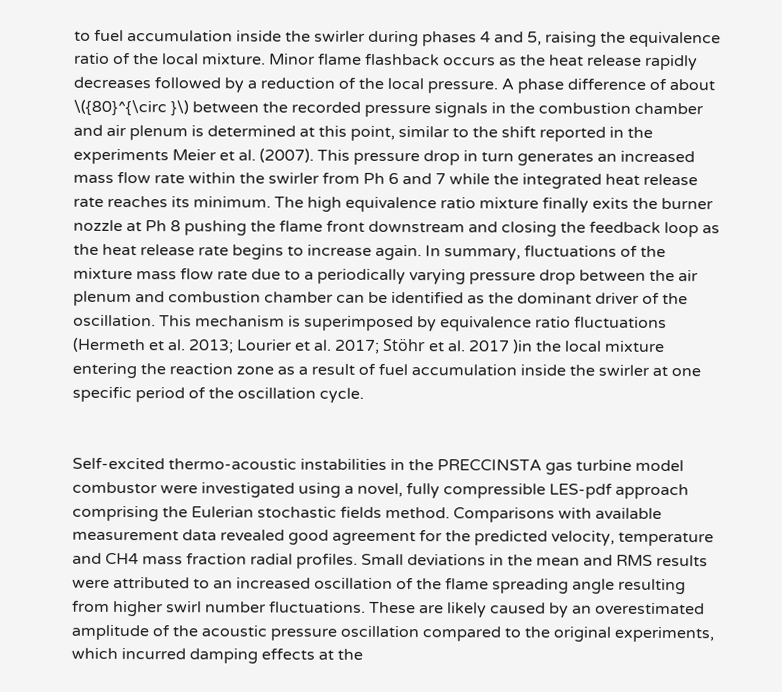to fuel accumulation inside the swirler during phases 4 and 5, raising the equivalence ratio of the local mixture. Minor flame flashback occurs as the heat release rapidly decreases followed by a reduction of the local pressure. A phase difference of about \({80}^{\circ }\) between the recorded pressure signals in the combustion chamber and air plenum is determined at this point, similar to the shift reported in the experiments Meier et al. (2007). This pressure drop in turn generates an increased mass flow rate within the swirler from Ph 6 and 7 while the integrated heat release rate reaches its minimum. The high equivalence ratio mixture finally exits the burner nozzle at Ph 8 pushing the flame front downstream and closing the feedback loop as the heat release rate begins to increase again. In summary, fluctuations of the mixture mass flow rate due to a periodically varying pressure drop between the air plenum and combustion chamber can be identified as the dominant driver of the oscillation. This mechanism is superimposed by equivalence ratio fluctuations (Hermeth et al. 2013; Lourier et al. 2017; Stöhr et al. 2017 )in the local mixture entering the reaction zone as a result of fuel accumulation inside the swirler at one specific period of the oscillation cycle.


Self-excited thermo-acoustic instabilities in the PRECCINSTA gas turbine model combustor were investigated using a novel, fully compressible LES-pdf approach comprising the Eulerian stochastic fields method. Comparisons with available measurement data revealed good agreement for the predicted velocity, temperature and CH4 mass fraction radial profiles. Small deviations in the mean and RMS results were attributed to an increased oscillation of the flame spreading angle resulting from higher swirl number fluctuations. These are likely caused by an overestimated amplitude of the acoustic pressure oscillation compared to the original experiments, which incurred damping effects at the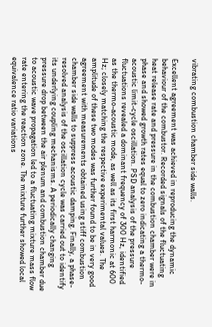vibrating combustion chamber side walls.

Excellent agreement was achieved in reproducing the dynamic behaviour of the combustor. Recorded signals of the fluctuating heat release rate and pressure in the combustion chamber were in phase and showed growth rates equal to zero indicating a thermo-acoustic limit-cycle oscillation. PSD analysis of the pressure fluctuations revealed a dominant frequency of 300 Hz, identified as the thermo-acoustic mode, as well as its first harmonic at 600 Hz; closely matching the respective experimental values. The amplitude of these two modes was further found to be in very good agreement with measurements obtained using stiff combustion chamber side walls to suppress acoustic damping. Finally, a phase-resolved analysis of the oscillation cycle was carried out to identify its underlying coupling mechanisms. A periodically changing pressure drop between the air plenum and combustion chamber due to acoustic wave propagation led to a fluctuating mixture mass flow rate entering the reaction zone. The mixture further showed local equivalence ratio variations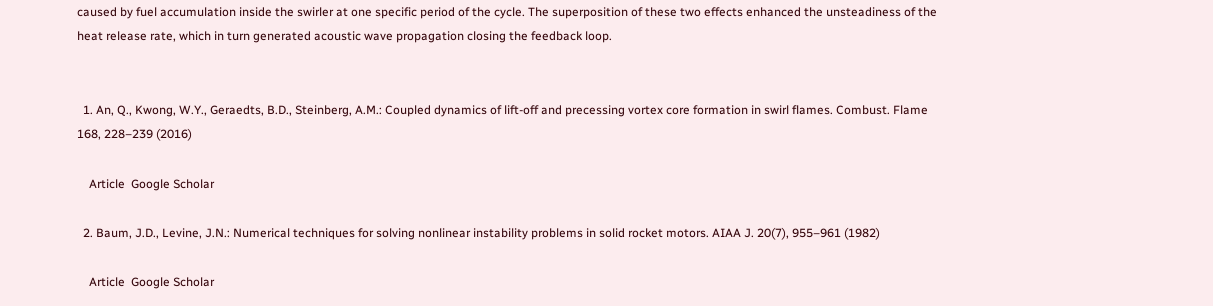caused by fuel accumulation inside the swirler at one specific period of the cycle. The superposition of these two effects enhanced the unsteadiness of the heat release rate, which in turn generated acoustic wave propagation closing the feedback loop.


  1. An, Q., Kwong, W.Y., Geraedts, B.D., Steinberg, A.M.: Coupled dynamics of lift-off and precessing vortex core formation in swirl flames. Combust. Flame 168, 228–239 (2016)

    Article  Google Scholar

  2. Baum, J.D., Levine, J.N.: Numerical techniques for solving nonlinear instability problems in solid rocket motors. AIAA J. 20(7), 955–961 (1982)

    Article  Google Scholar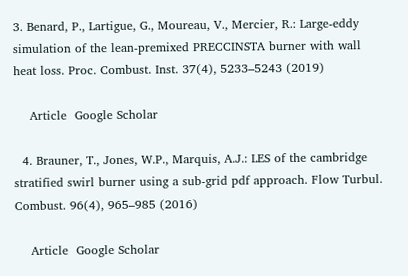3. Benard, P., Lartigue, G., Moureau, V., Mercier, R.: Large-eddy simulation of the lean-premixed PRECCINSTA burner with wall heat loss. Proc. Combust. Inst. 37(4), 5233–5243 (2019)

    Article  Google Scholar

  4. Brauner, T., Jones, W.P., Marquis, A.J.: LES of the cambridge stratified swirl burner using a sub-grid pdf approach. Flow Turbul. Combust. 96(4), 965–985 (2016)

    Article  Google Scholar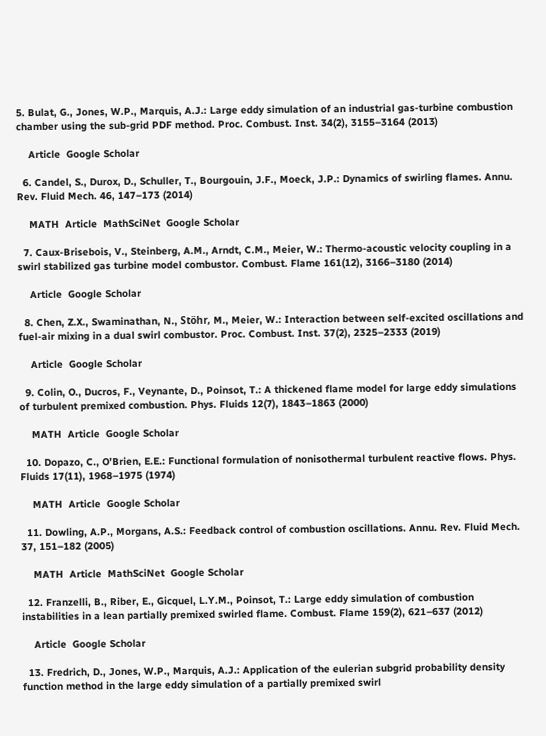5. Bulat, G., Jones, W.P., Marquis, A.J.: Large eddy simulation of an industrial gas-turbine combustion chamber using the sub-grid PDF method. Proc. Combust. Inst. 34(2), 3155–3164 (2013)

    Article  Google Scholar

  6. Candel, S., Durox, D., Schuller, T., Bourgouin, J.F., Moeck, J.P.: Dynamics of swirling flames. Annu. Rev. Fluid Mech. 46, 147–173 (2014)

    MATH  Article  MathSciNet  Google Scholar

  7. Caux-Brisebois, V., Steinberg, A.M., Arndt, C.M., Meier, W.: Thermo-acoustic velocity coupling in a swirl stabilized gas turbine model combustor. Combust. Flame 161(12), 3166–3180 (2014)

    Article  Google Scholar

  8. Chen, Z.X., Swaminathan, N., Stöhr, M., Meier, W.: Interaction between self-excited oscillations and fuel-air mixing in a dual swirl combustor. Proc. Combust. Inst. 37(2), 2325–2333 (2019)

    Article  Google Scholar

  9. Colin, O., Ducros, F., Veynante, D., Poinsot, T.: A thickened flame model for large eddy simulations of turbulent premixed combustion. Phys. Fluids 12(7), 1843–1863 (2000)

    MATH  Article  Google Scholar

  10. Dopazo, C., O’Brien, E.E.: Functional formulation of nonisothermal turbulent reactive flows. Phys. Fluids 17(11), 1968–1975 (1974)

    MATH  Article  Google Scholar

  11. Dowling, A.P., Morgans, A.S.: Feedback control of combustion oscillations. Annu. Rev. Fluid Mech. 37, 151–182 (2005)

    MATH  Article  MathSciNet  Google Scholar

  12. Franzelli, B., Riber, E., Gicquel, L.Y.M., Poinsot, T.: Large eddy simulation of combustion instabilities in a lean partially premixed swirled flame. Combust. Flame 159(2), 621–637 (2012)

    Article  Google Scholar

  13. Fredrich, D., Jones, W.P., Marquis, A.J.: Application of the eulerian subgrid probability density function method in the large eddy simulation of a partially premixed swirl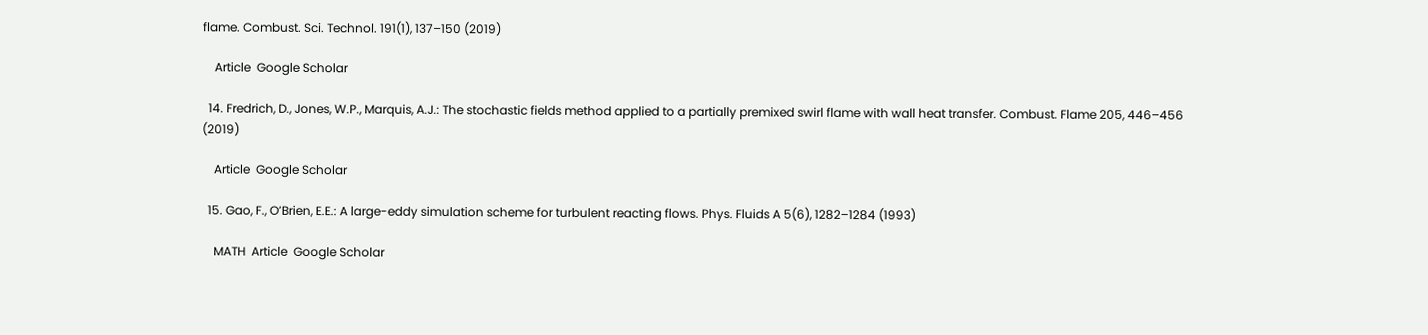flame. Combust. Sci. Technol. 191(1), 137–150 (2019)

    Article  Google Scholar

  14. Fredrich, D., Jones, W.P., Marquis, A.J.: The stochastic fields method applied to a partially premixed swirl flame with wall heat transfer. Combust. Flame 205, 446–456 (2019)

    Article  Google Scholar

  15. Gao, F., O’Brien, E.E.: A large-eddy simulation scheme for turbulent reacting flows. Phys. Fluids A 5(6), 1282–1284 (1993)

    MATH  Article  Google Scholar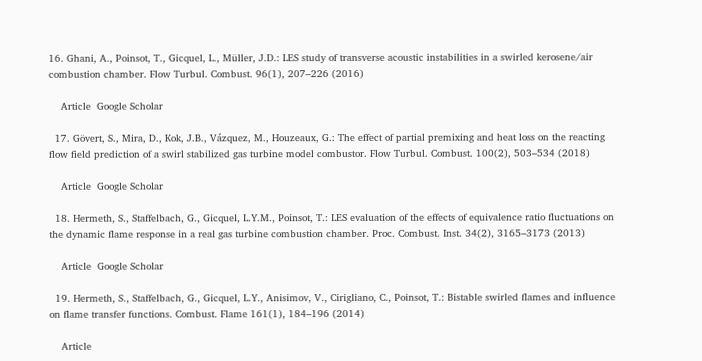16. Ghani, A., Poinsot, T., Gicquel, L., Müller, J.D.: LES study of transverse acoustic instabilities in a swirled kerosene/air combustion chamber. Flow Turbul. Combust. 96(1), 207–226 (2016)

    Article  Google Scholar

  17. Gövert, S., Mira, D., Kok, J.B., Vázquez, M., Houzeaux, G.: The effect of partial premixing and heat loss on the reacting flow field prediction of a swirl stabilized gas turbine model combustor. Flow Turbul. Combust. 100(2), 503–534 (2018)

    Article  Google Scholar

  18. Hermeth, S., Staffelbach, G., Gicquel, L.Y.M., Poinsot, T.: LES evaluation of the effects of equivalence ratio fluctuations on the dynamic flame response in a real gas turbine combustion chamber. Proc. Combust. Inst. 34(2), 3165–3173 (2013)

    Article  Google Scholar

  19. Hermeth, S., Staffelbach, G., Gicquel, L.Y., Anisimov, V., Cirigliano, C., Poinsot, T.: Bistable swirled flames and influence on flame transfer functions. Combust. Flame 161(1), 184–196 (2014)

    Article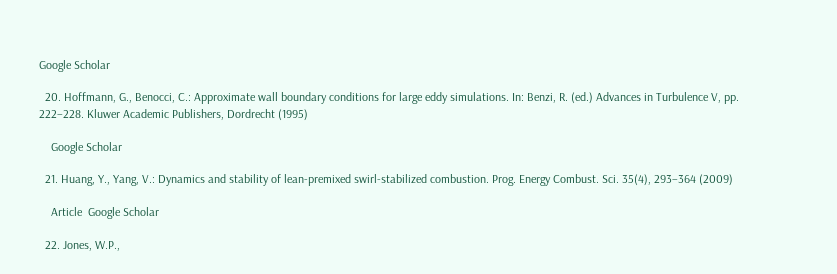Google Scholar

  20. Hoffmann, G., Benocci, C.: Approximate wall boundary conditions for large eddy simulations. In: Benzi, R. (ed.) Advances in Turbulence V, pp. 222–228. Kluwer Academic Publishers, Dordrecht (1995)

    Google Scholar

  21. Huang, Y., Yang, V.: Dynamics and stability of lean-premixed swirl-stabilized combustion. Prog. Energy Combust. Sci. 35(4), 293–364 (2009)

    Article  Google Scholar

  22. Jones, W.P.,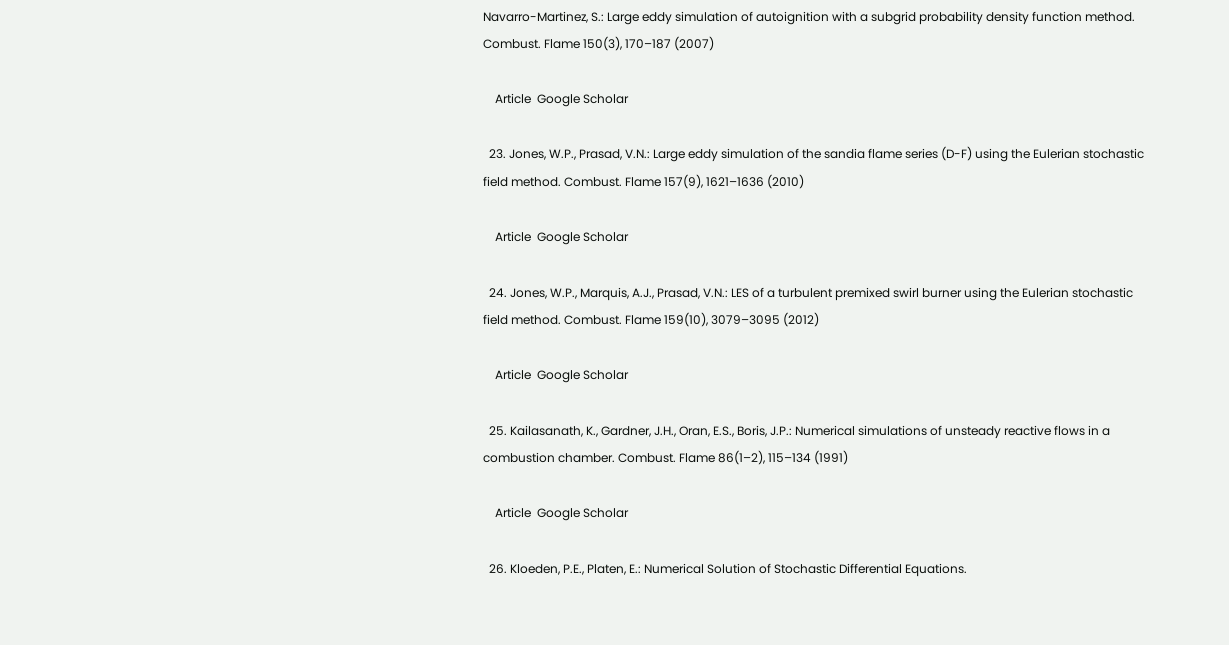Navarro-Martinez, S.: Large eddy simulation of autoignition with a subgrid probability density function method. Combust. Flame 150(3), 170–187 (2007)

    Article  Google Scholar

  23. Jones, W.P., Prasad, V.N.: Large eddy simulation of the sandia flame series (D-F) using the Eulerian stochastic field method. Combust. Flame 157(9), 1621–1636 (2010)

    Article  Google Scholar

  24. Jones, W.P., Marquis, A.J., Prasad, V.N.: LES of a turbulent premixed swirl burner using the Eulerian stochastic field method. Combust. Flame 159(10), 3079–3095 (2012)

    Article  Google Scholar

  25. Kailasanath, K., Gardner, J.H., Oran, E.S., Boris, J.P.: Numerical simulations of unsteady reactive flows in a combustion chamber. Combust. Flame 86(1–2), 115–134 (1991)

    Article  Google Scholar

  26. Kloeden, P.E., Platen, E.: Numerical Solution of Stochastic Differential Equations.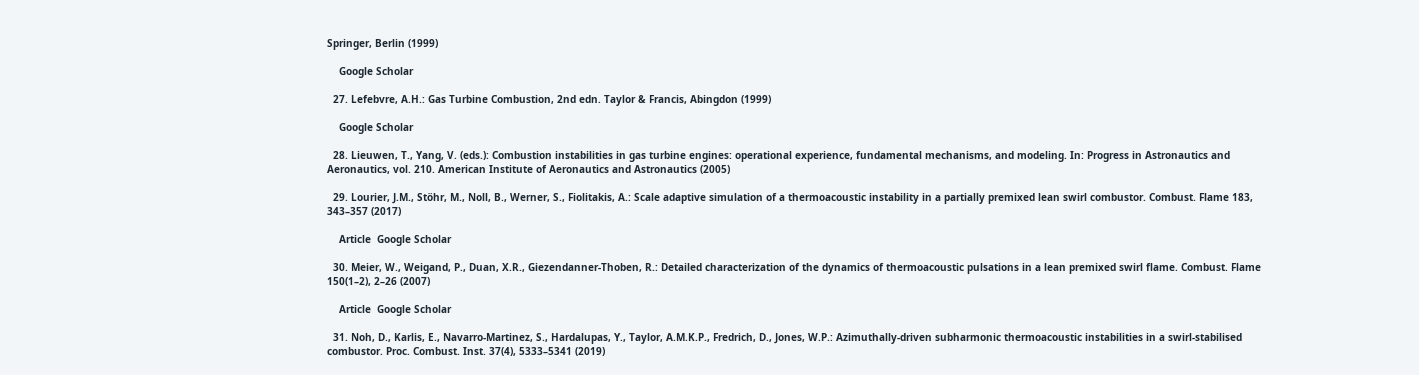Springer, Berlin (1999)

    Google Scholar

  27. Lefebvre, A.H.: Gas Turbine Combustion, 2nd edn. Taylor & Francis, Abingdon (1999)

    Google Scholar

  28. Lieuwen, T., Yang, V. (eds.): Combustion instabilities in gas turbine engines: operational experience, fundamental mechanisms, and modeling. In: Progress in Astronautics and Aeronautics, vol. 210. American Institute of Aeronautics and Astronautics (2005)

  29. Lourier, J.M., Stöhr, M., Noll, B., Werner, S., Fiolitakis, A.: Scale adaptive simulation of a thermoacoustic instability in a partially premixed lean swirl combustor. Combust. Flame 183, 343–357 (2017)

    Article  Google Scholar

  30. Meier, W., Weigand, P., Duan, X.R., Giezendanner-Thoben, R.: Detailed characterization of the dynamics of thermoacoustic pulsations in a lean premixed swirl flame. Combust. Flame 150(1–2), 2–26 (2007)

    Article  Google Scholar

  31. Noh, D., Karlis, E., Navarro-Martinez, S., Hardalupas, Y., Taylor, A.M.K.P., Fredrich, D., Jones, W.P.: Azimuthally-driven subharmonic thermoacoustic instabilities in a swirl-stabilised combustor. Proc. Combust. Inst. 37(4), 5333–5341 (2019)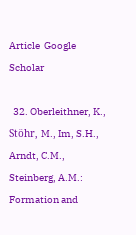Article  Google Scholar

  32. Oberleithner, K., Stöhr, M., Im, S.H., Arndt, C.M., Steinberg, A.M.: Formation and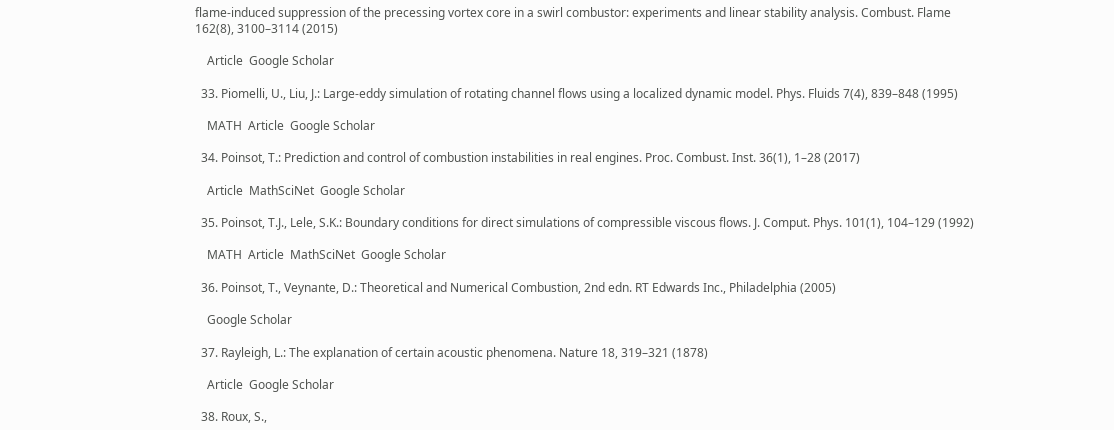flame-induced suppression of the precessing vortex core in a swirl combustor: experiments and linear stability analysis. Combust. Flame 162(8), 3100–3114 (2015)

    Article  Google Scholar

  33. Piomelli, U., Liu, J.: Large-eddy simulation of rotating channel flows using a localized dynamic model. Phys. Fluids 7(4), 839–848 (1995)

    MATH  Article  Google Scholar

  34. Poinsot, T.: Prediction and control of combustion instabilities in real engines. Proc. Combust. Inst. 36(1), 1–28 (2017)

    Article  MathSciNet  Google Scholar

  35. Poinsot, T.J., Lele, S.K.: Boundary conditions for direct simulations of compressible viscous flows. J. Comput. Phys. 101(1), 104–129 (1992)

    MATH  Article  MathSciNet  Google Scholar

  36. Poinsot, T., Veynante, D.: Theoretical and Numerical Combustion, 2nd edn. RT Edwards Inc., Philadelphia (2005)

    Google Scholar

  37. Rayleigh, L.: The explanation of certain acoustic phenomena. Nature 18, 319–321 (1878)

    Article  Google Scholar

  38. Roux, S.,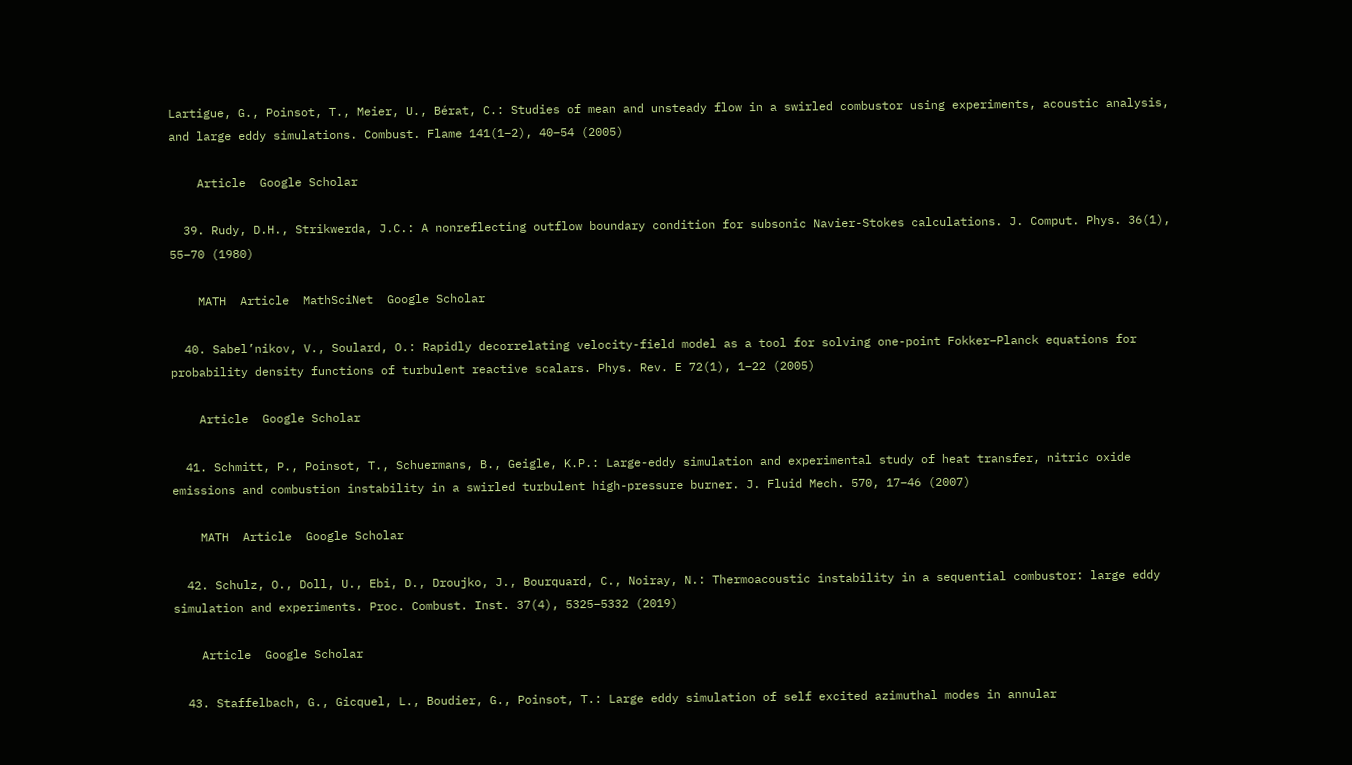Lartigue, G., Poinsot, T., Meier, U., Bérat, C.: Studies of mean and unsteady flow in a swirled combustor using experiments, acoustic analysis, and large eddy simulations. Combust. Flame 141(1–2), 40–54 (2005)

    Article  Google Scholar

  39. Rudy, D.H., Strikwerda, J.C.: A nonreflecting outflow boundary condition for subsonic Navier-Stokes calculations. J. Comput. Phys. 36(1), 55–70 (1980)

    MATH  Article  MathSciNet  Google Scholar

  40. Sabel’nikov, V., Soulard, O.: Rapidly decorrelating velocity-field model as a tool for solving one-point Fokker–Planck equations for probability density functions of turbulent reactive scalars. Phys. Rev. E 72(1), 1–22 (2005)

    Article  Google Scholar

  41. Schmitt, P., Poinsot, T., Schuermans, B., Geigle, K.P.: Large-eddy simulation and experimental study of heat transfer, nitric oxide emissions and combustion instability in a swirled turbulent high-pressure burner. J. Fluid Mech. 570, 17–46 (2007)

    MATH  Article  Google Scholar

  42. Schulz, O., Doll, U., Ebi, D., Droujko, J., Bourquard, C., Noiray, N.: Thermoacoustic instability in a sequential combustor: large eddy simulation and experiments. Proc. Combust. Inst. 37(4), 5325–5332 (2019)

    Article  Google Scholar

  43. Staffelbach, G., Gicquel, L., Boudier, G., Poinsot, T.: Large eddy simulation of self excited azimuthal modes in annular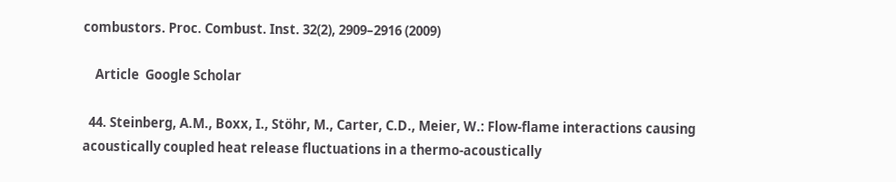combustors. Proc. Combust. Inst. 32(2), 2909–2916 (2009)

    Article  Google Scholar

  44. Steinberg, A.M., Boxx, I., Stöhr, M., Carter, C.D., Meier, W.: Flow-flame interactions causing acoustically coupled heat release fluctuations in a thermo-acoustically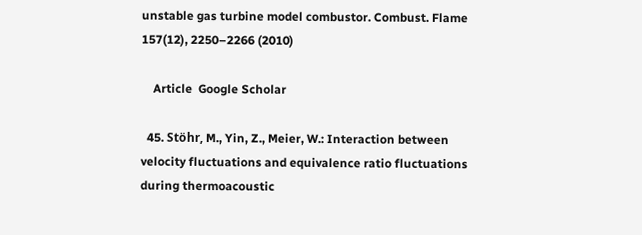unstable gas turbine model combustor. Combust. Flame 157(12), 2250–2266 (2010)

    Article  Google Scholar

  45. Stöhr, M., Yin, Z., Meier, W.: Interaction between velocity fluctuations and equivalence ratio fluctuations during thermoacoustic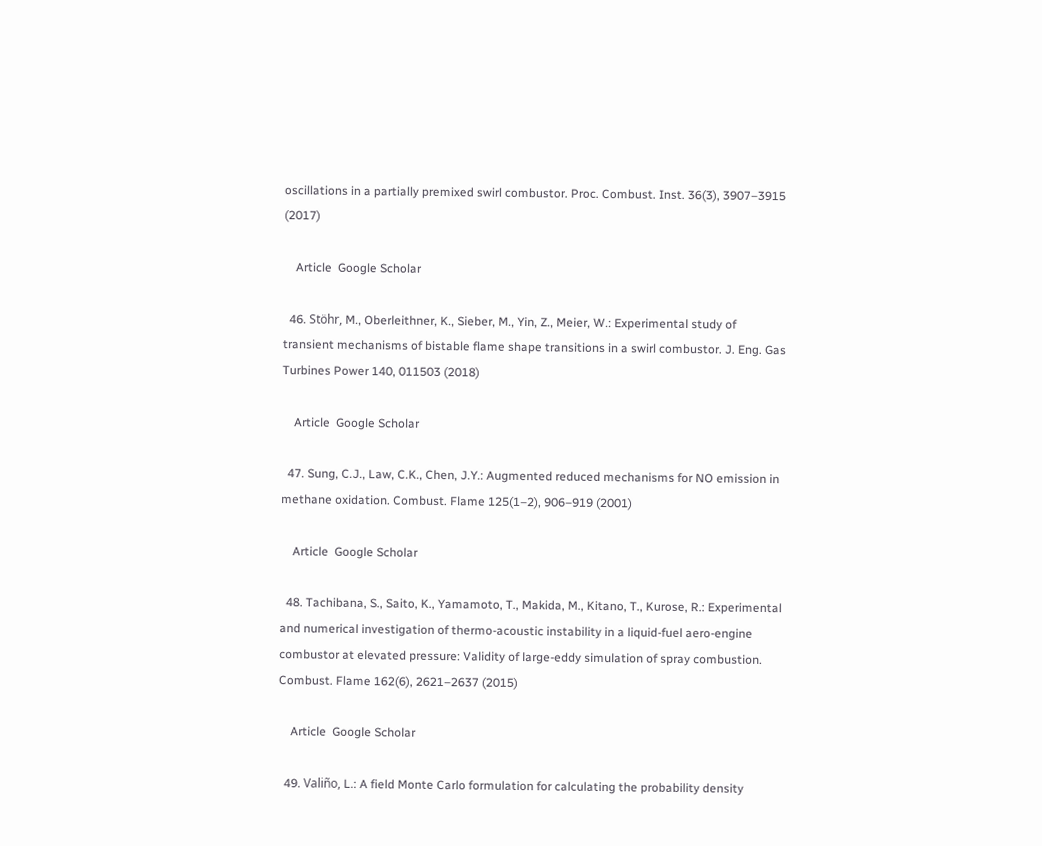oscillations in a partially premixed swirl combustor. Proc. Combust. Inst. 36(3), 3907–3915 (2017)

    Article  Google Scholar

  46. Stöhr, M., Oberleithner, K., Sieber, M., Yin, Z., Meier, W.: Experimental study of transient mechanisms of bistable flame shape transitions in a swirl combustor. J. Eng. Gas Turbines Power 140, 011503 (2018)

    Article  Google Scholar

  47. Sung, C.J., Law, C.K., Chen, J.Y.: Augmented reduced mechanisms for NO emission in methane oxidation. Combust. Flame 125(1–2), 906–919 (2001)

    Article  Google Scholar

  48. Tachibana, S., Saito, K., Yamamoto, T., Makida, M., Kitano, T., Kurose, R.: Experimental and numerical investigation of thermo-acoustic instability in a liquid-fuel aero-engine combustor at elevated pressure: Validity of large-eddy simulation of spray combustion. Combust. Flame 162(6), 2621–2637 (2015)

    Article  Google Scholar

  49. Valiño, L.: A field Monte Carlo formulation for calculating the probability density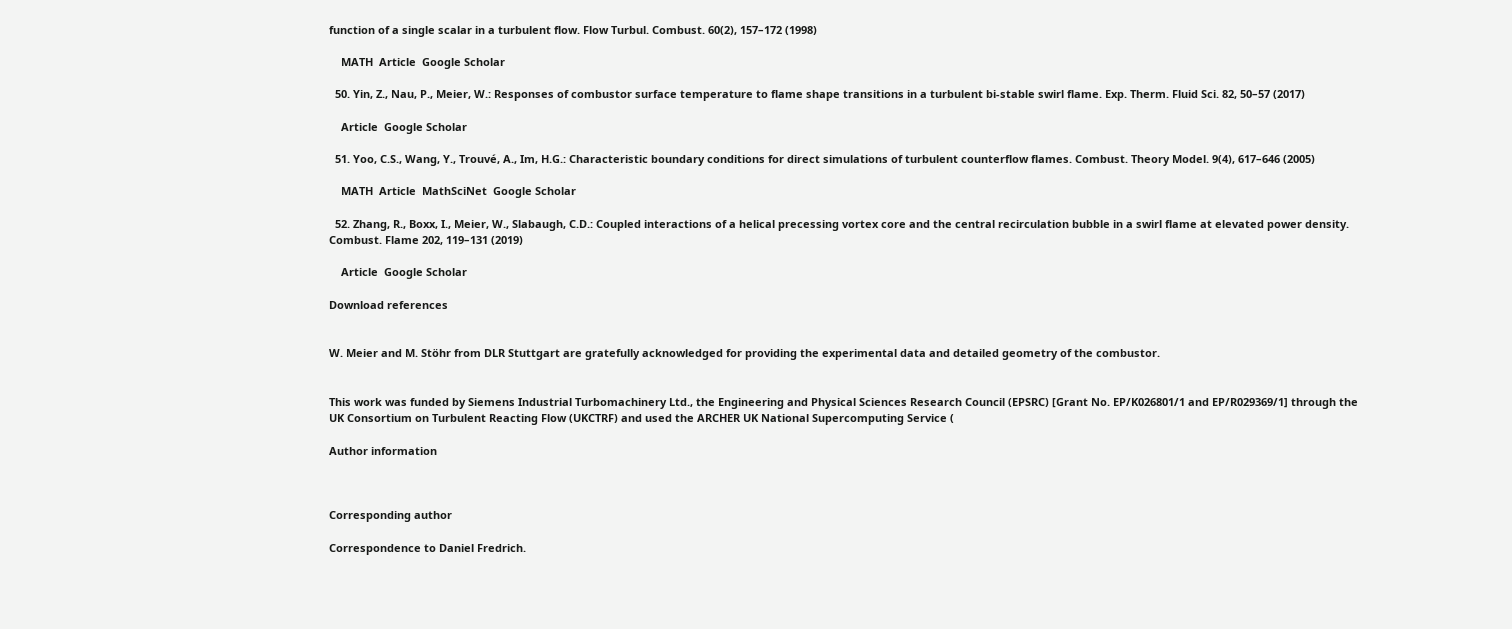function of a single scalar in a turbulent flow. Flow Turbul. Combust. 60(2), 157–172 (1998)

    MATH  Article  Google Scholar

  50. Yin, Z., Nau, P., Meier, W.: Responses of combustor surface temperature to flame shape transitions in a turbulent bi-stable swirl flame. Exp. Therm. Fluid Sci. 82, 50–57 (2017)

    Article  Google Scholar

  51. Yoo, C.S., Wang, Y., Trouvé, A., Im, H.G.: Characteristic boundary conditions for direct simulations of turbulent counterflow flames. Combust. Theory Model. 9(4), 617–646 (2005)

    MATH  Article  MathSciNet  Google Scholar

  52. Zhang, R., Boxx, I., Meier, W., Slabaugh, C.D.: Coupled interactions of a helical precessing vortex core and the central recirculation bubble in a swirl flame at elevated power density. Combust. Flame 202, 119–131 (2019)

    Article  Google Scholar

Download references


W. Meier and M. Stöhr from DLR Stuttgart are gratefully acknowledged for providing the experimental data and detailed geometry of the combustor.


This work was funded by Siemens Industrial Turbomachinery Ltd., the Engineering and Physical Sciences Research Council (EPSRC) [Grant No. EP/K026801/1 and EP/R029369/1] through the UK Consortium on Turbulent Reacting Flow (UKCTRF) and used the ARCHER UK National Supercomputing Service (

Author information



Corresponding author

Correspondence to Daniel Fredrich.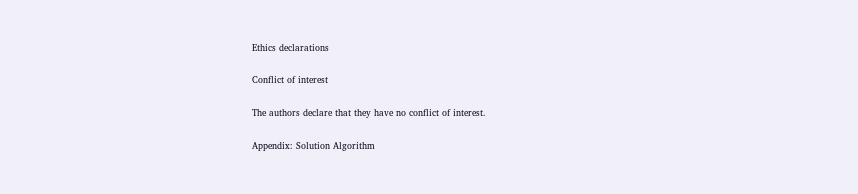Ethics declarations

Conflict of interest

The authors declare that they have no conflict of interest.

Appendix: Solution Algorithm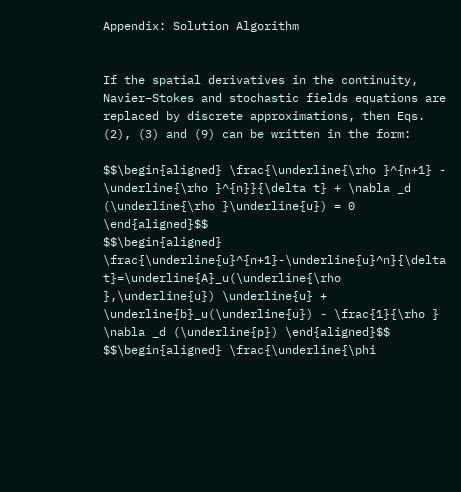Appendix: Solution Algorithm


If the spatial derivatives in the continuity, Navier–Stokes and stochastic fields equations are replaced by discrete approximations, then Eqs. (2), (3) and (9) can be written in the form:

$$\begin{aligned} \frac{\underline{\rho }^{n+1} - \underline{\rho }^{n}}{\delta t} + \nabla _d (\underline{\rho }\underline{u}) = 0 \end{aligned}$$
$$\begin{aligned} \frac{\underline{u}^{n+1}-\underline{u}^n}{\delta t}=\underline{A}_u(\underline{\rho },\underline{u}) \underline{u} + \underline{b}_u(\underline{u}) - \frac{1}{\rho } \nabla _d (\underline{p}) \end{aligned}$$
$$\begin{aligned} \frac{\underline{\phi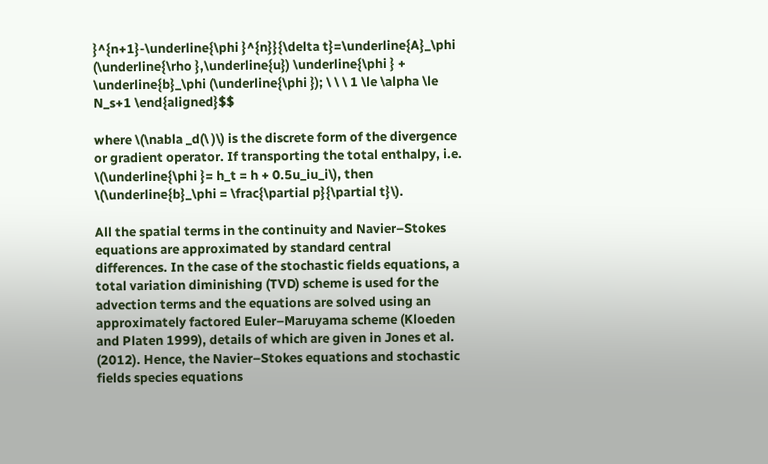}^{n+1}-\underline{\phi }^{n}}{\delta t}=\underline{A}_\phi (\underline{\rho },\underline{u}) \underline{\phi } + \underline{b}_\phi (\underline{\phi }); \ \ \ 1 \le \alpha \le N_s+1 \end{aligned}$$

where \(\nabla _d(\ )\) is the discrete form of the divergence or gradient operator. If transporting the total enthalpy, i.e. \(\underline{\phi }= h_t = h + 0.5u_iu_i\), then \(\underline{b}_\phi = \frac{\partial p}{\partial t}\).

All the spatial terms in the continuity and Navier–Stokes equations are approximated by standard central differences. In the case of the stochastic fields equations, a total variation diminishing (TVD) scheme is used for the advection terms and the equations are solved using an approximately factored Euler–Maruyama scheme (Kloeden and Platen 1999), details of which are given in Jones et al. (2012). Hence, the Navier–Stokes equations and stochastic fields species equations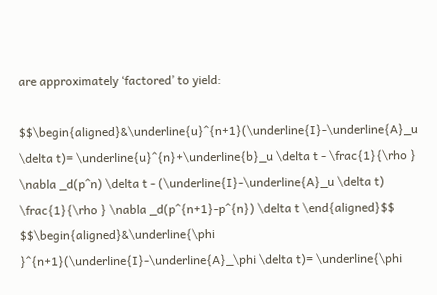are approximately ‘factored’ to yield:

$$\begin{aligned}&\underline{u}^{n+1}(\underline{I}-\underline{A}_u \delta t)= \underline{u}^{n}+\underline{b}_u \delta t - \frac{1}{\rho } \nabla _d(p^n) \delta t - (\underline{I}-\underline{A}_u \delta t) \frac{1}{\rho } \nabla _d(p^{n+1}-p^{n}) \delta t \end{aligned}$$
$$\begin{aligned}&\underline{\phi }^{n+1}(\underline{I}-\underline{A}_\phi \delta t)= \underline{\phi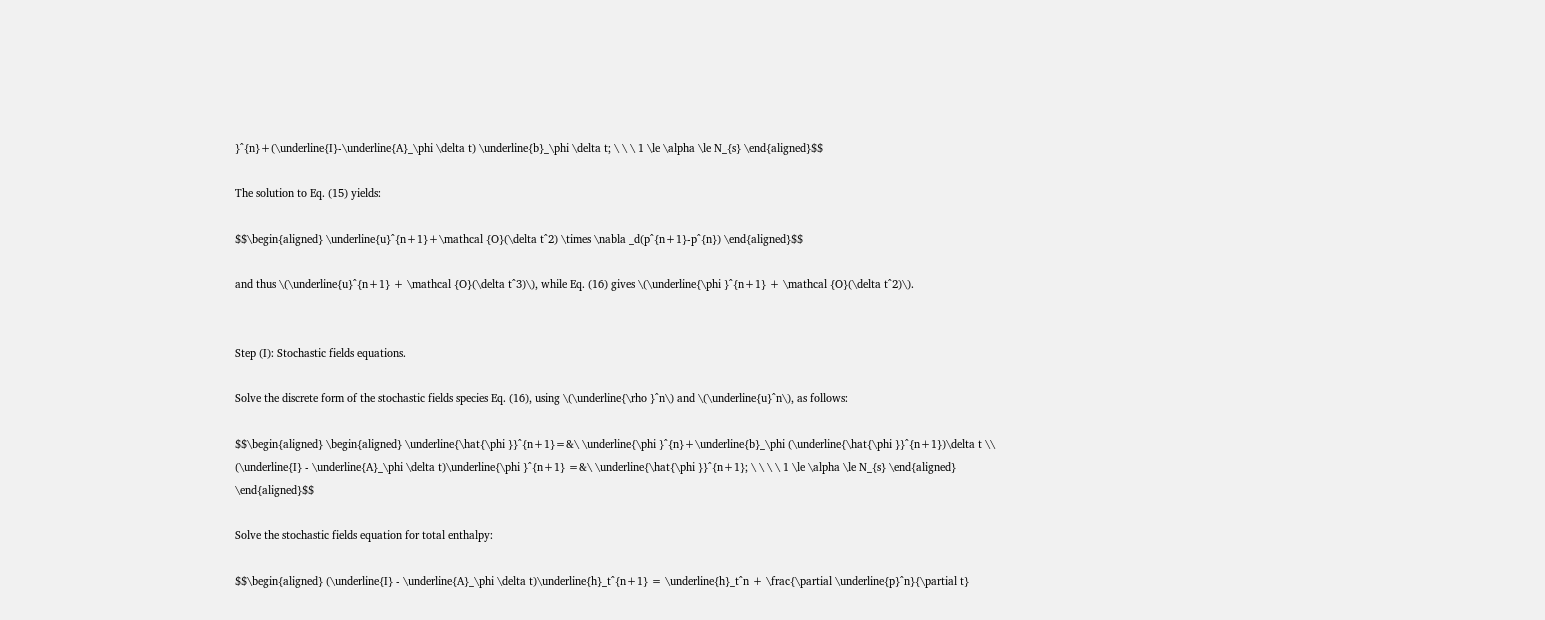}^{n}+(\underline{I}-\underline{A}_\phi \delta t) \underline{b}_\phi \delta t; \ \ \ 1 \le \alpha \le N_{s} \end{aligned}$$

The solution to Eq. (15) yields:

$$\begin{aligned} \underline{u}^{n+1}+\mathcal {O}(\delta t^2) \times \nabla _d(p^{n+1}-p^{n}) \end{aligned}$$

and thus \(\underline{u}^{n+1} + \mathcal {O}(\delta t^3)\), while Eq. (16) gives \(\underline{\phi }^{n+1} + \mathcal {O}(\delta t^2)\).


Step (I): Stochastic fields equations.

Solve the discrete form of the stochastic fields species Eq. (16), using \(\underline{\rho }^n\) and \(\underline{u}^n\), as follows:

$$\begin{aligned} \begin{aligned} \underline{\hat{\phi }}^{n+1}=&\ \underline{\phi }^{n}+\underline{b}_\phi (\underline{\hat{\phi }}^{n+1})\delta t \\ (\underline{I} - \underline{A}_\phi \delta t)\underline{\phi }^{n+1} =&\ \underline{\hat{\phi }}^{n+1}; \ \ \ \ 1 \le \alpha \le N_{s} \end{aligned} \end{aligned}$$

Solve the stochastic fields equation for total enthalpy:

$$\begin{aligned} (\underline{I} - \underline{A}_\phi \delta t)\underline{h}_t^{n+1} = \underline{h}_t^n + \frac{\partial \underline{p}^n}{\partial t}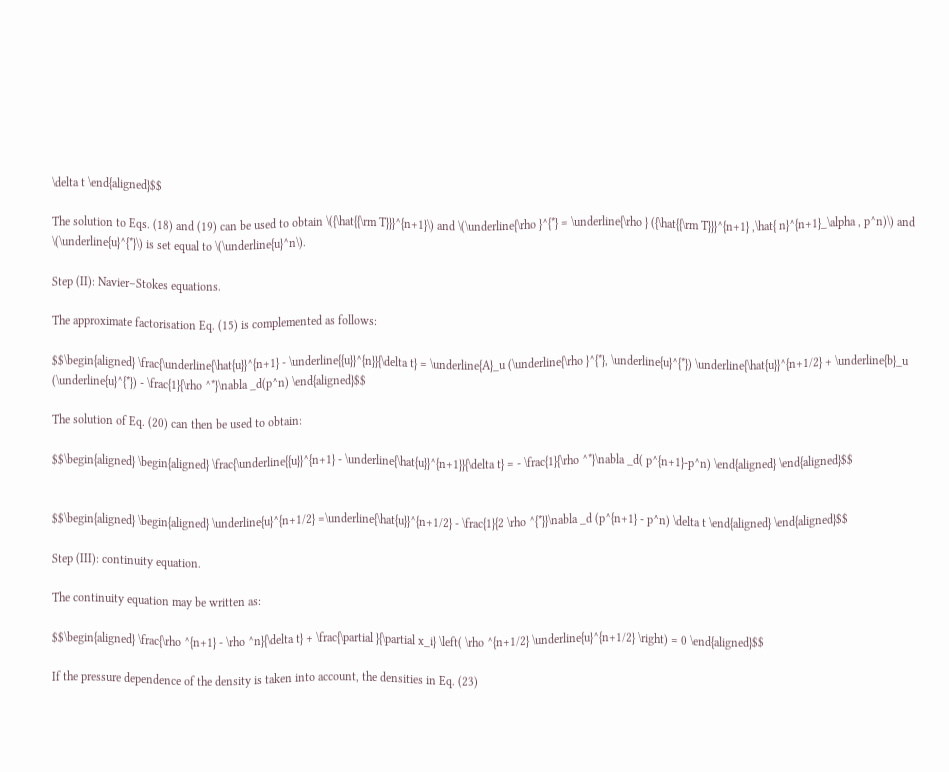\delta t \end{aligned}$$

The solution to Eqs. (18) and (19) can be used to obtain \({\hat{{\rm T}}}^{n+1}\) and \(\underline{\rho }^{*} = \underline{\rho } ({\hat{{\rm T}}}^{n+1} ,\hat{ n}^{n+1}_\alpha , p^n)\) and \(\underline{u}^{*}\) is set equal to \(\underline{u}^n\).

Step (II): Navier–Stokes equations.

The approximate factorisation Eq. (15) is complemented as follows:

$$\begin{aligned} \frac{\underline{\hat{u}}^{n+1} - \underline{{u}}^{n}}{\delta t} = \underline{A}_u (\underline{\rho }^{*}, \underline{u}^{*}) \underline{\hat{u}}^{n+1/2} + \underline{b}_u (\underline{u}^{*}) - \frac{1}{\rho ^*}\nabla _d(p^n) \end{aligned}$$

The solution of Eq. (20) can then be used to obtain:

$$\begin{aligned} \begin{aligned} \frac{\underline{{u}}^{n+1} - \underline{\hat{u}}^{n+1}}{\delta t} = - \frac{1}{\rho ^*}\nabla _d( p^{n+1}-p^n) \end{aligned} \end{aligned}$$


$$\begin{aligned} \begin{aligned} \underline{u}^{n+1/2} =\underline{\hat{u}}^{n+1/2} - \frac{1}{2 \rho ^{*}}\nabla _d (p^{n+1} - p^n) \delta t \end{aligned} \end{aligned}$$

Step (III): continuity equation.

The continuity equation may be written as:

$$\begin{aligned} \frac{\rho ^{n+1} - \rho ^n}{\delta t} + \frac{\partial }{\partial x_i} \left( \rho ^{n+1/2} \underline{u}^{n+1/2} \right) = 0 \end{aligned}$$

If the pressure dependence of the density is taken into account, the densities in Eq. (23)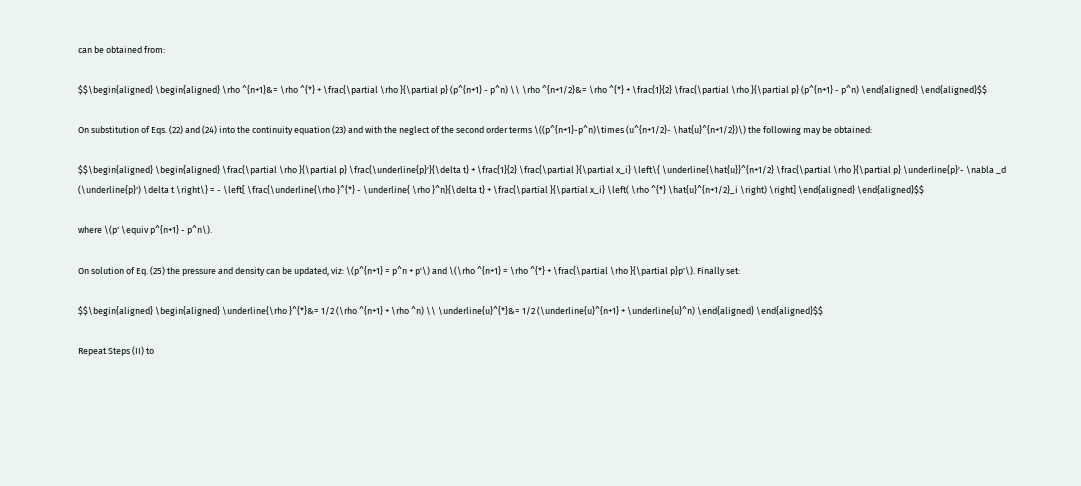can be obtained from:

$$\begin{aligned} \begin{aligned} \rho ^{n+1}&= \rho ^{*} + \frac{\partial \rho }{\partial p} (p^{n+1} - p^n) \\ \rho ^{n+1/2}&= \rho ^{*} + \frac{1}{2} \frac{\partial \rho }{\partial p} (p^{n+1} - p^n) \end{aligned} \end{aligned}$$

On substitution of Eqs. (22) and (24) into the continuity equation (23) and with the neglect of the second order terms \((p^{n+1}-p^n)\times (u^{n+1/2}- \hat{u}^{n+1/2})\) the following may be obtained:

$$\begin{aligned} \begin{aligned} \frac{\partial \rho }{\partial p} \frac{\underline{p}'}{\delta t} + \frac{1}{2} \frac{\partial }{\partial x_i} \left\{ \underline{\hat{u}}^{n+1/2} \frac{\partial \rho }{\partial p} \underline{p}'- \nabla _d (\underline{p}') \delta t \right\} = - \left[ \frac{\underline{\rho }^{*} - \underline{ \rho }^n}{\delta t} + \frac{\partial }{\partial x_i} \left( \rho ^{*} \hat{u}^{n+1/2}_i \right) \right] \end{aligned} \end{aligned}$$

where \(p' \equiv p^{n+1} - p^n\).

On solution of Eq. (25) the pressure and density can be updated, viz: \(p^{n+1} = p^n + p'\) and \(\rho ^{n+1} = \rho ^{*} + \frac{\partial \rho }{\partial p}p'\). Finally set:

$$\begin{aligned} \begin{aligned} \underline{\rho }^{*}&= 1/2 (\rho ^{n+1} + \rho ^n) \\ \underline{u}^{*}&= 1/2 (\underline{u}^{n+1} + \underline{u}^n) \end{aligned} \end{aligned}$$

Repeat Steps (II) to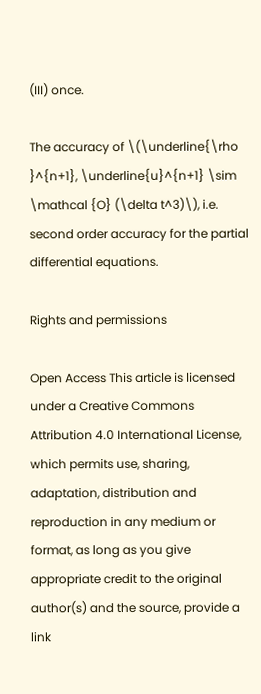(III) once.

The accuracy of \(\underline{\rho }^{n+1}, \underline{u}^{n+1} \sim \mathcal {O} (\delta t^3)\), i.e. second order accuracy for the partial differential equations.

Rights and permissions

Open Access This article is licensed under a Creative Commons Attribution 4.0 International License, which permits use, sharing, adaptation, distribution and reproduction in any medium or format, as long as you give appropriate credit to the original author(s) and the source, provide a link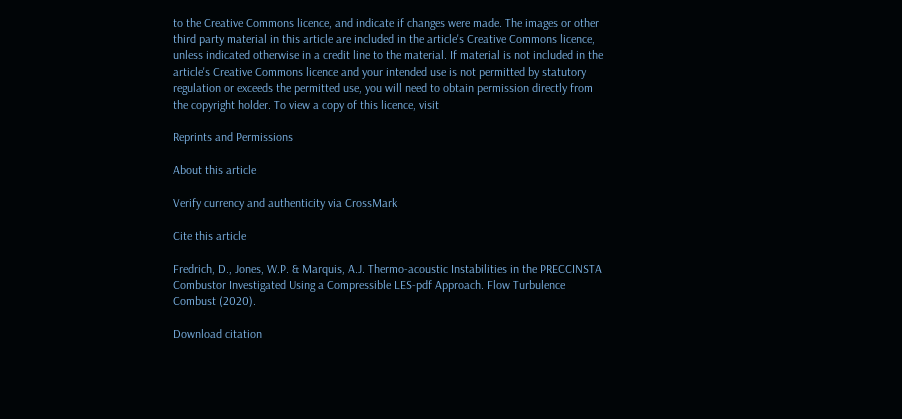to the Creative Commons licence, and indicate if changes were made. The images or other third party material in this article are included in the article's Creative Commons licence, unless indicated otherwise in a credit line to the material. If material is not included in the article's Creative Commons licence and your intended use is not permitted by statutory regulation or exceeds the permitted use, you will need to obtain permission directly from the copyright holder. To view a copy of this licence, visit

Reprints and Permissions

About this article

Verify currency and authenticity via CrossMark

Cite this article

Fredrich, D., Jones, W.P. & Marquis, A.J. Thermo-acoustic Instabilities in the PRECCINSTA Combustor Investigated Using a Compressible LES-pdf Approach. Flow Turbulence Combust (2020).

Download citation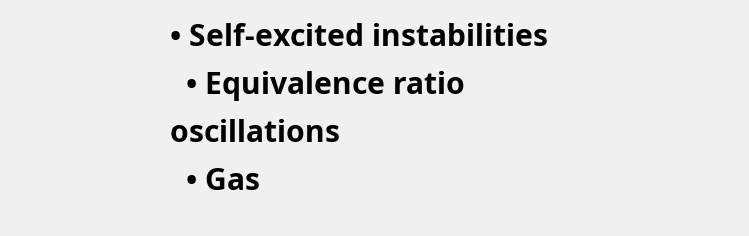• Self-excited instabilities
  • Equivalence ratio oscillations
  • Gas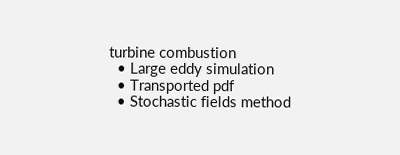turbine combustion
  • Large eddy simulation
  • Transported pdf
  • Stochastic fields method